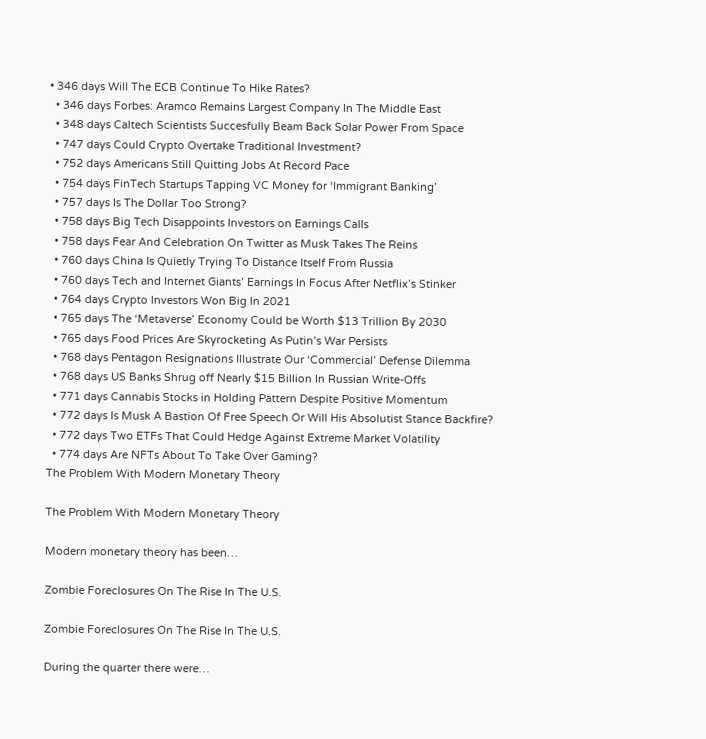• 346 days Will The ECB Continue To Hike Rates?
  • 346 days Forbes: Aramco Remains Largest Company In The Middle East
  • 348 days Caltech Scientists Succesfully Beam Back Solar Power From Space
  • 747 days Could Crypto Overtake Traditional Investment?
  • 752 days Americans Still Quitting Jobs At Record Pace
  • 754 days FinTech Startups Tapping VC Money for ‘Immigrant Banking’
  • 757 days Is The Dollar Too Strong?
  • 758 days Big Tech Disappoints Investors on Earnings Calls
  • 758 days Fear And Celebration On Twitter as Musk Takes The Reins
  • 760 days China Is Quietly Trying To Distance Itself From Russia
  • 760 days Tech and Internet Giants’ Earnings In Focus After Netflix’s Stinker
  • 764 days Crypto Investors Won Big In 2021
  • 765 days The ‘Metaverse’ Economy Could be Worth $13 Trillion By 2030
  • 765 days Food Prices Are Skyrocketing As Putin’s War Persists
  • 768 days Pentagon Resignations Illustrate Our ‘Commercial’ Defense Dilemma
  • 768 days US Banks Shrug off Nearly $15 Billion In Russian Write-Offs
  • 771 days Cannabis Stocks in Holding Pattern Despite Positive Momentum
  • 772 days Is Musk A Bastion Of Free Speech Or Will His Absolutist Stance Backfire?
  • 772 days Two ETFs That Could Hedge Against Extreme Market Volatility
  • 774 days Are NFTs About To Take Over Gaming?
The Problem With Modern Monetary Theory

The Problem With Modern Monetary Theory

Modern monetary theory has been…

Zombie Foreclosures On The Rise In The U.S.

Zombie Foreclosures On The Rise In The U.S.

During the quarter there were…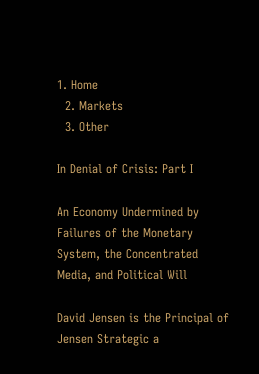1. Home
  2. Markets
  3. Other

In Denial of Crisis: Part I

An Economy Undermined by Failures of the Monetary System, the Concentrated Media, and Political Will

David Jensen is the Principal of Jensen Strategic a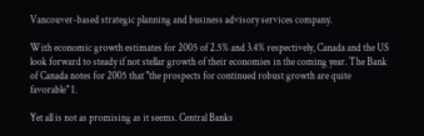Vancouver-based strategic planning and business advisory services company.

With economic growth estimates for 2005 of 2.5% and 3.4% respectively, Canada and the US look forward to steady if not stellar growth of their economies in the coming year. The Bank of Canada notes for 2005 that "the prospects for continued robust growth are quite favorable" 1.

Yet all is not as promising as it seems. Central Banks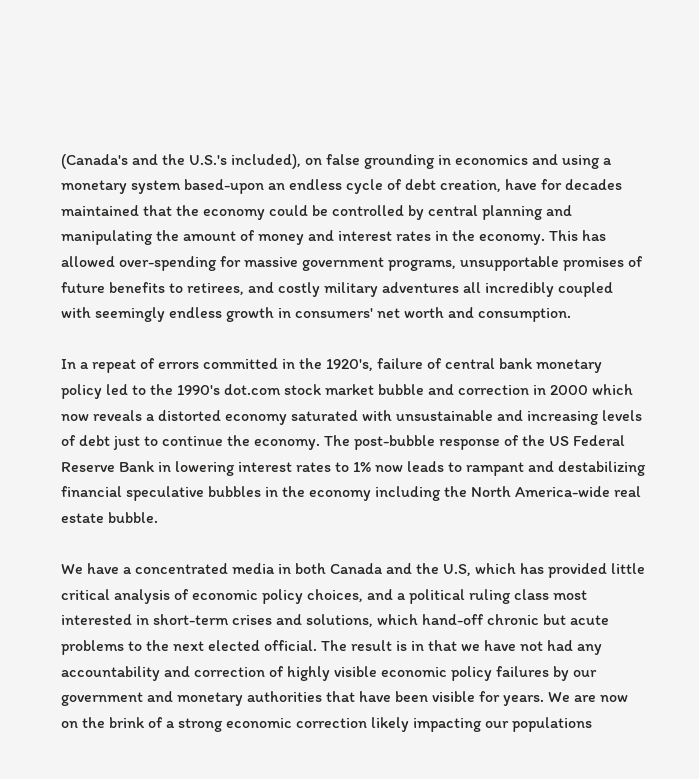(Canada's and the U.S.'s included), on false grounding in economics and using a monetary system based-upon an endless cycle of debt creation, have for decades maintained that the economy could be controlled by central planning and manipulating the amount of money and interest rates in the economy. This has allowed over-spending for massive government programs, unsupportable promises of future benefits to retirees, and costly military adventures all incredibly coupled with seemingly endless growth in consumers' net worth and consumption.

In a repeat of errors committed in the 1920's, failure of central bank monetary policy led to the 1990's dot.com stock market bubble and correction in 2000 which now reveals a distorted economy saturated with unsustainable and increasing levels of debt just to continue the economy. The post-bubble response of the US Federal Reserve Bank in lowering interest rates to 1% now leads to rampant and destabilizing financial speculative bubbles in the economy including the North America-wide real estate bubble.

We have a concentrated media in both Canada and the U.S, which has provided little critical analysis of economic policy choices, and a political ruling class most interested in short-term crises and solutions, which hand-off chronic but acute problems to the next elected official. The result is in that we have not had any accountability and correction of highly visible economic policy failures by our government and monetary authorities that have been visible for years. We are now on the brink of a strong economic correction likely impacting our populations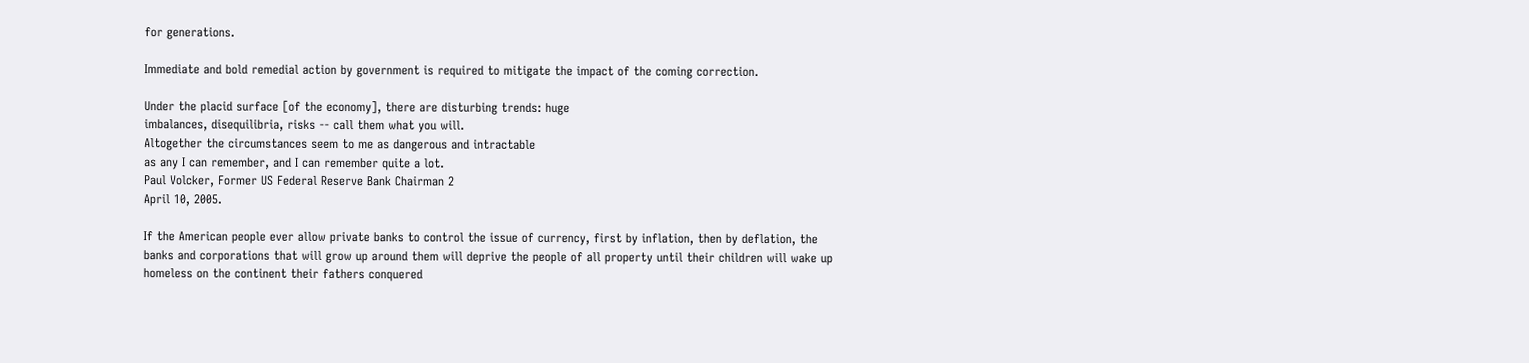for generations.

Immediate and bold remedial action by government is required to mitigate the impact of the coming correction.

Under the placid surface [of the economy], there are disturbing trends: huge
imbalances, disequilibria, risks -- call them what you will.
Altogether the circumstances seem to me as dangerous and intractable
as any I can remember, and I can remember quite a lot.
Paul Volcker, Former US Federal Reserve Bank Chairman 2
April 10, 2005.

If the American people ever allow private banks to control the issue of currency, first by inflation, then by deflation, the banks and corporations that will grow up around them will deprive the people of all property until their children will wake up homeless on the continent their fathers conquered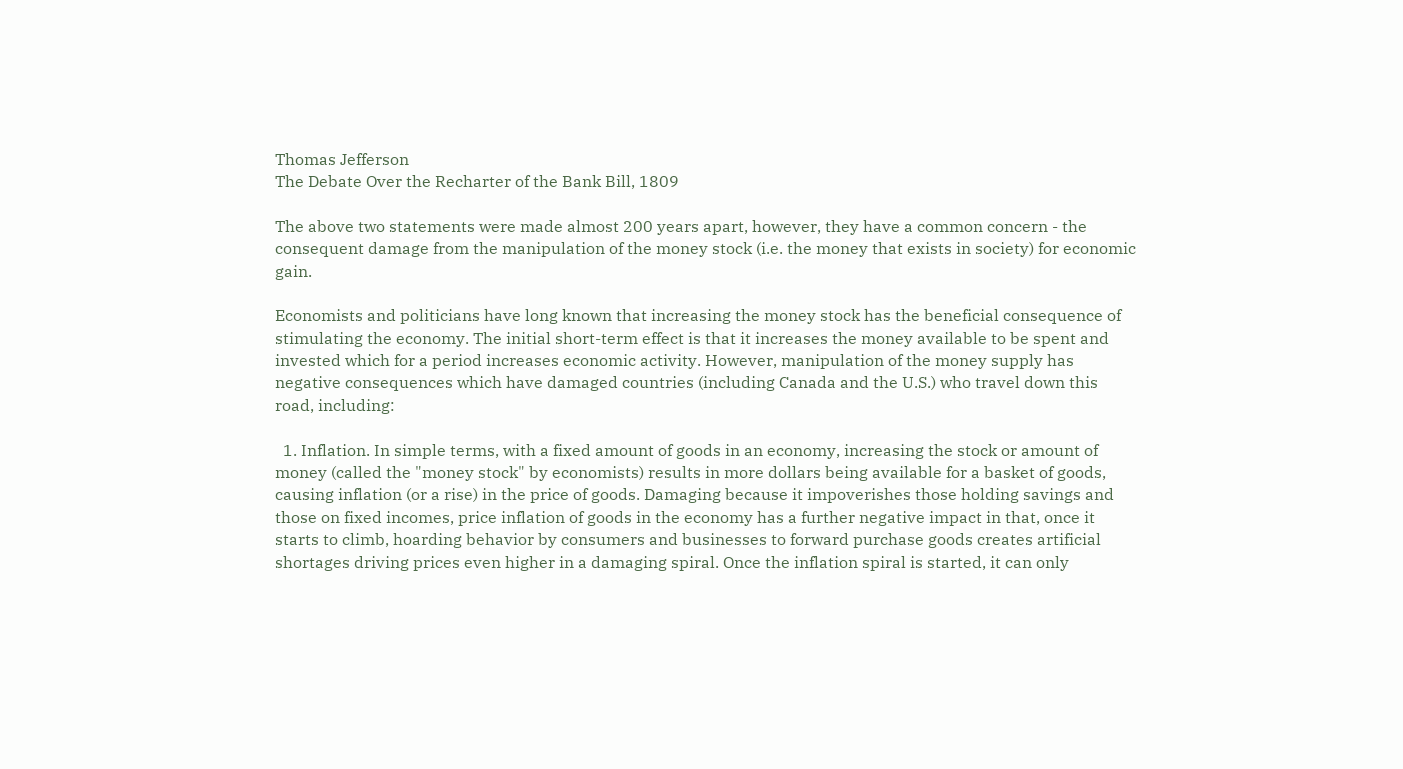Thomas Jefferson
The Debate Over the Recharter of the Bank Bill, 1809

The above two statements were made almost 200 years apart, however, they have a common concern - the consequent damage from the manipulation of the money stock (i.e. the money that exists in society) for economic gain.

Economists and politicians have long known that increasing the money stock has the beneficial consequence of stimulating the economy. The initial short-term effect is that it increases the money available to be spent and invested which for a period increases economic activity. However, manipulation of the money supply has negative consequences which have damaged countries (including Canada and the U.S.) who travel down this road, including:

  1. Inflation. In simple terms, with a fixed amount of goods in an economy, increasing the stock or amount of money (called the "money stock" by economists) results in more dollars being available for a basket of goods, causing inflation (or a rise) in the price of goods. Damaging because it impoverishes those holding savings and those on fixed incomes, price inflation of goods in the economy has a further negative impact in that, once it starts to climb, hoarding behavior by consumers and businesses to forward purchase goods creates artificial shortages driving prices even higher in a damaging spiral. Once the inflation spiral is started, it can only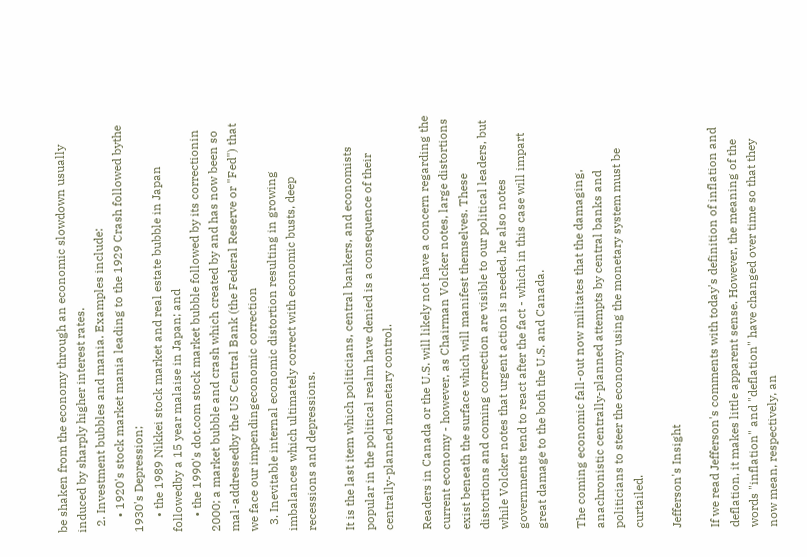be shaken from the economy through an economic slowdown usually induced by sharply higher interest rates.
  2. Investment bubbles and mania. Examples include:
     • 1920's stock market mania leading to the 1929 Crash followed bythe 1930's Depression;
     • the 1989 Nikkei stock market and real estate bubble in Japan followedby a 15 year malaise in Japan; and
     • the 1990's dot.com stock market bubble followed by its correctionin 2000; a market bubble and crash which created by and has now been so mal-addressedby the US Central Bank (the Federal Reserve or "Fed") that we face our impendingeconomic correction
  3. Inevitable internal economic distortion resulting in growing imbalances which ultimately correct with economic busts, deep recessions and depressions.

It is the last item which politicians, central bankers, and economists popular in the political realm have denied is a consequence of their centrally-planned monetary control.

Readers in Canada or the U.S. will likely not have a concern regarding the current economy - however, as Chairman Volcker notes, large distortions exist beneath the surface which will manifest themselves. These distortions and coming correction are visible to our political leaders, but while Volcker notes that urgent action is needed, he also notes governments tend to react after the fact - which in this case will impart great damage to the both the U.S. and Canada.

The coming economic fall-out now militates that the damaging, anachronistic centrally-planned attempts by central banks and politicians to steer the economy using the monetary system must be curtailed.

Jefferson's Insight

If we read Jefferson's comments with today's definition of inflation and deflation, it makes little apparent sense. However, the meaning of the words "inflation" and "deflation" have changed over time so that they now mean, respectively, an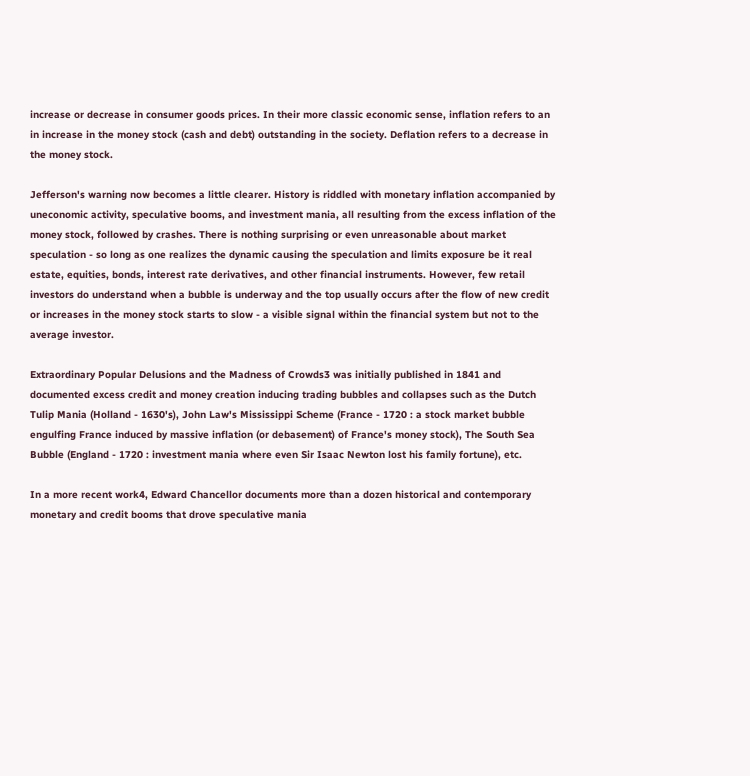increase or decrease in consumer goods prices. In their more classic economic sense, inflation refers to an in increase in the money stock (cash and debt) outstanding in the society. Deflation refers to a decrease in the money stock.

Jefferson's warning now becomes a little clearer. History is riddled with monetary inflation accompanied by uneconomic activity, speculative booms, and investment mania, all resulting from the excess inflation of the money stock, followed by crashes. There is nothing surprising or even unreasonable about market speculation - so long as one realizes the dynamic causing the speculation and limits exposure be it real estate, equities, bonds, interest rate derivatives, and other financial instruments. However, few retail investors do understand when a bubble is underway and the top usually occurs after the flow of new credit or increases in the money stock starts to slow - a visible signal within the financial system but not to the average investor.

Extraordinary Popular Delusions and the Madness of Crowds3 was initially published in 1841 and documented excess credit and money creation inducing trading bubbles and collapses such as the Dutch Tulip Mania (Holland - 1630's), John Law's Mississippi Scheme (France - 1720 : a stock market bubble engulfing France induced by massive inflation (or debasement) of France's money stock), The South Sea Bubble (England - 1720 : investment mania where even Sir Isaac Newton lost his family fortune), etc.

In a more recent work4, Edward Chancellor documents more than a dozen historical and contemporary monetary and credit booms that drove speculative mania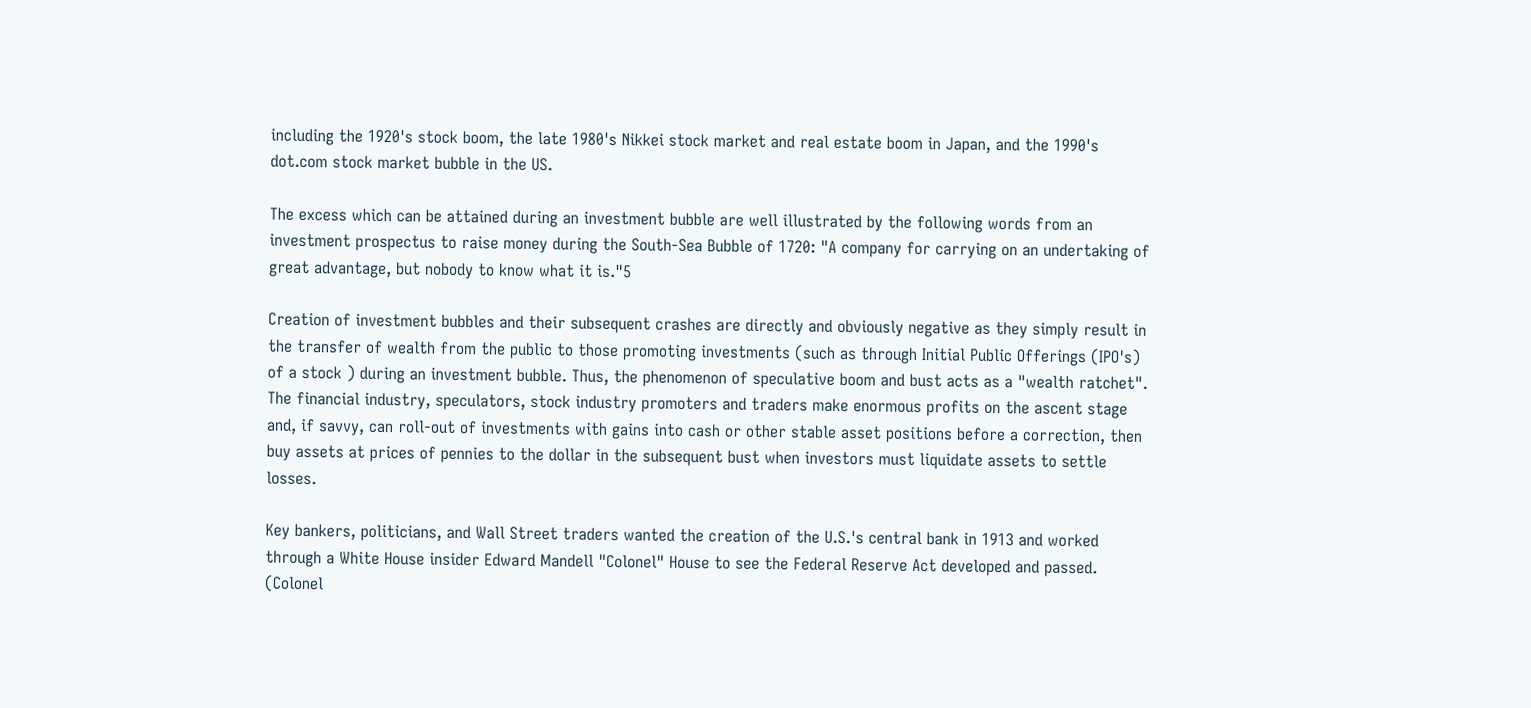including the 1920's stock boom, the late 1980's Nikkei stock market and real estate boom in Japan, and the 1990's dot.com stock market bubble in the US.

The excess which can be attained during an investment bubble are well illustrated by the following words from an investment prospectus to raise money during the South-Sea Bubble of 1720: "A company for carrying on an undertaking of great advantage, but nobody to know what it is."5

Creation of investment bubbles and their subsequent crashes are directly and obviously negative as they simply result in the transfer of wealth from the public to those promoting investments (such as through Initial Public Offerings (IPO's) of a stock ) during an investment bubble. Thus, the phenomenon of speculative boom and bust acts as a "wealth ratchet". The financial industry, speculators, stock industry promoters and traders make enormous profits on the ascent stage and, if savvy, can roll-out of investments with gains into cash or other stable asset positions before a correction, then buy assets at prices of pennies to the dollar in the subsequent bust when investors must liquidate assets to settle losses.

Key bankers, politicians, and Wall Street traders wanted the creation of the U.S.'s central bank in 1913 and worked through a White House insider Edward Mandell "Colonel" House to see the Federal Reserve Act developed and passed. (Colonel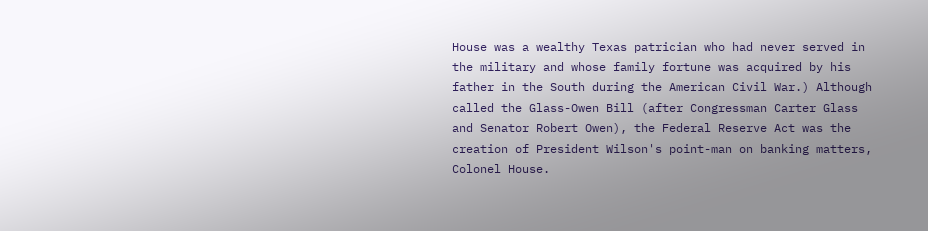House was a wealthy Texas patrician who had never served in the military and whose family fortune was acquired by his father in the South during the American Civil War.) Although called the Glass-Owen Bill (after Congressman Carter Glass and Senator Robert Owen), the Federal Reserve Act was the creation of President Wilson's point-man on banking matters, Colonel House.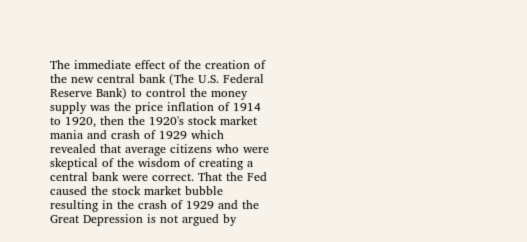The immediate effect of the creation of the new central bank (The U.S. Federal Reserve Bank) to control the money supply was the price inflation of 1914 to 1920, then the 1920's stock market mania and crash of 1929 which revealed that average citizens who were skeptical of the wisdom of creating a central bank were correct. That the Fed caused the stock market bubble resulting in the crash of 1929 and the Great Depression is not argued by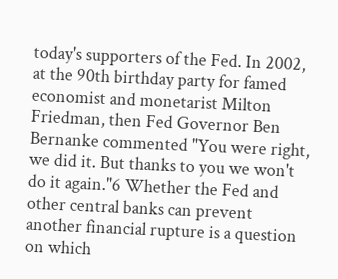today's supporters of the Fed. In 2002, at the 90th birthday party for famed economist and monetarist Milton Friedman, then Fed Governor Ben Bernanke commented "You were right, we did it. But thanks to you we won't do it again."6 Whether the Fed and other central banks can prevent another financial rupture is a question on which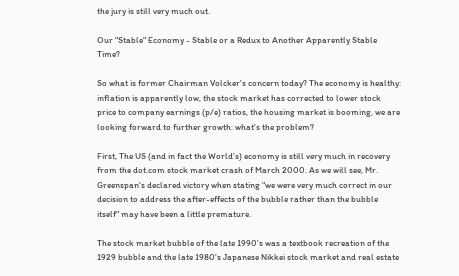the jury is still very much out.

Our "Stable" Economy - Stable or a Redux to Another Apparently Stable Time?

So what is former Chairman Volcker's concern today? The economy is healthy: inflation is apparently low, the stock market has corrected to lower stock price to company earnings (p/e) ratios, the housing market is booming, we are looking forward to further growth: what's the problem?

First, The US (and in fact the World's) economy is still very much in recovery from the dot.com stock market crash of March 2000. As we will see, Mr. Greenspan's declared victory when stating "we were very much correct in our decision to address the after-effects of the bubble rather than the bubble itself" may have been a little premature.

The stock market bubble of the late 1990's was a textbook recreation of the 1929 bubble and the late 1980's Japanese Nikkei stock market and real estate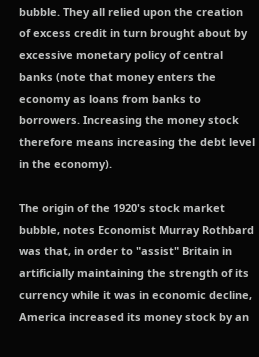bubble. They all relied upon the creation of excess credit in turn brought about by excessive monetary policy of central banks (note that money enters the economy as loans from banks to borrowers. Increasing the money stock therefore means increasing the debt level in the economy).

The origin of the 1920's stock market bubble, notes Economist Murray Rothbard was that, in order to "assist" Britain in artificially maintaining the strength of its currency while it was in economic decline, America increased its money stock by an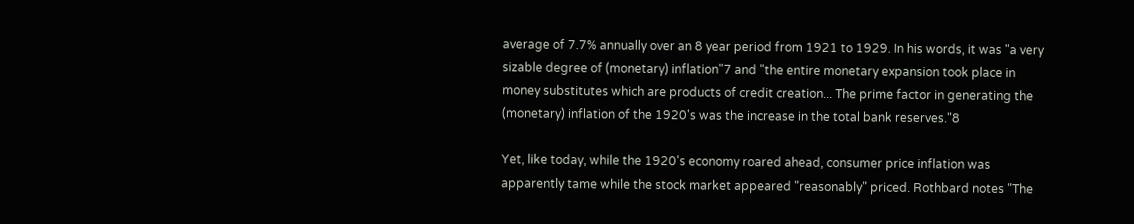average of 7.7% annually over an 8 year period from 1921 to 1929. In his words, it was "a very sizable degree of (monetary) inflation"7 and "the entire monetary expansion took place in money substitutes which are products of credit creation... The prime factor in generating the (monetary) inflation of the 1920's was the increase in the total bank reserves."8

Yet, like today, while the 1920's economy roared ahead, consumer price inflation was apparently tame while the stock market appeared "reasonably" priced. Rothbard notes "The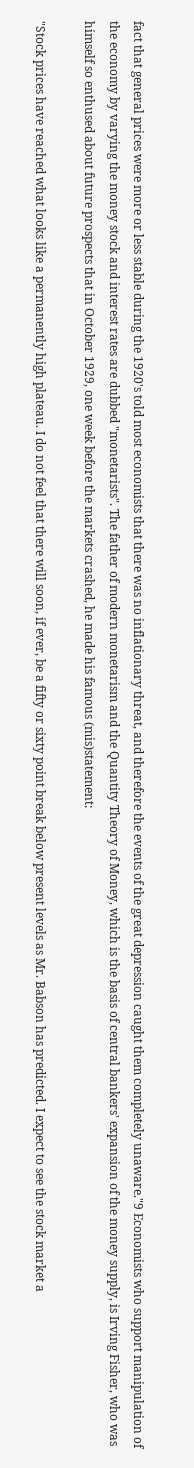fact that general prices were more or less stable during the 1920's told most economists that there was no inflationary threat, and therefore the events of the great depression caught them completely unaware."9 Economists who support manipulation of the economy by varying the money stock and interest rates are dubbed "monetarists". The father of modern monetarism and the Quantity Theory of Money, which is the basis of central bankers' expansion of the money supply, is Irving Fisher, who was himself so enthused about future prospects that in October 1929, one week before the markets crashed, he made his famous (mis)statement:

"Stock prices have reached what looks like a permanently high plateau. I do not feel that there will soon, if ever, be a fifty or sixty point break below present levels as Mr. Babson has predicted. I expect to see the stock market a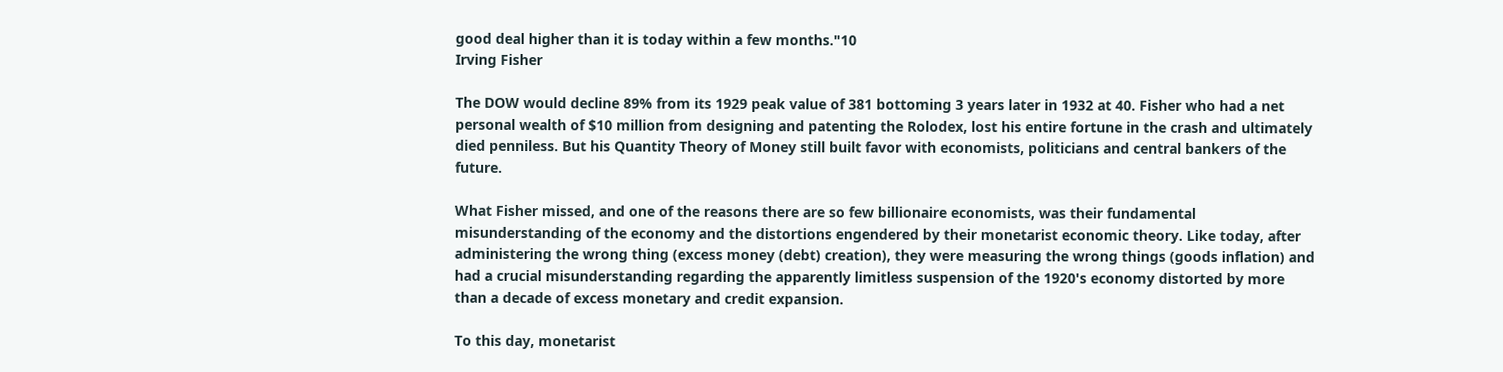good deal higher than it is today within a few months."10
Irving Fisher

The DOW would decline 89% from its 1929 peak value of 381 bottoming 3 years later in 1932 at 40. Fisher who had a net personal wealth of $10 million from designing and patenting the Rolodex, lost his entire fortune in the crash and ultimately died penniless. But his Quantity Theory of Money still built favor with economists, politicians and central bankers of the future.

What Fisher missed, and one of the reasons there are so few billionaire economists, was their fundamental misunderstanding of the economy and the distortions engendered by their monetarist economic theory. Like today, after administering the wrong thing (excess money (debt) creation), they were measuring the wrong things (goods inflation) and had a crucial misunderstanding regarding the apparently limitless suspension of the 1920's economy distorted by more than a decade of excess monetary and credit expansion.

To this day, monetarist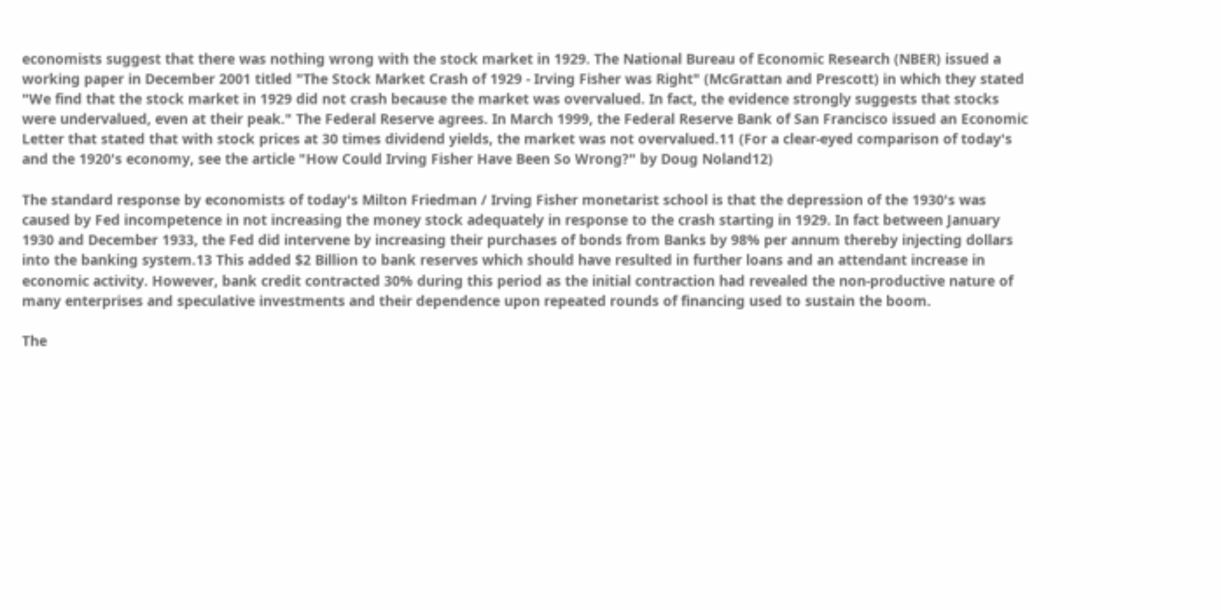economists suggest that there was nothing wrong with the stock market in 1929. The National Bureau of Economic Research (NBER) issued a working paper in December 2001 titled "The Stock Market Crash of 1929 - Irving Fisher was Right" (McGrattan and Prescott) in which they stated "We find that the stock market in 1929 did not crash because the market was overvalued. In fact, the evidence strongly suggests that stocks were undervalued, even at their peak." The Federal Reserve agrees. In March 1999, the Federal Reserve Bank of San Francisco issued an Economic Letter that stated that with stock prices at 30 times dividend yields, the market was not overvalued.11 (For a clear-eyed comparison of today's and the 1920's economy, see the article "How Could Irving Fisher Have Been So Wrong?" by Doug Noland12)

The standard response by economists of today's Milton Friedman / Irving Fisher monetarist school is that the depression of the 1930's was caused by Fed incompetence in not increasing the money stock adequately in response to the crash starting in 1929. In fact between January 1930 and December 1933, the Fed did intervene by increasing their purchases of bonds from Banks by 98% per annum thereby injecting dollars into the banking system.13 This added $2 Billion to bank reserves which should have resulted in further loans and an attendant increase in economic activity. However, bank credit contracted 30% during this period as the initial contraction had revealed the non-productive nature of many enterprises and speculative investments and their dependence upon repeated rounds of financing used to sustain the boom.

The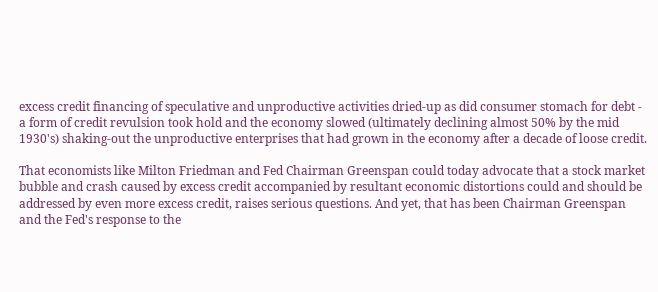excess credit financing of speculative and unproductive activities dried-up as did consumer stomach for debt - a form of credit revulsion took hold and the economy slowed (ultimately declining almost 50% by the mid 1930's) shaking-out the unproductive enterprises that had grown in the economy after a decade of loose credit.

That economists like Milton Friedman and Fed Chairman Greenspan could today advocate that a stock market bubble and crash caused by excess credit accompanied by resultant economic distortions could and should be addressed by even more excess credit, raises serious questions. And yet, that has been Chairman Greenspan and the Fed's response to the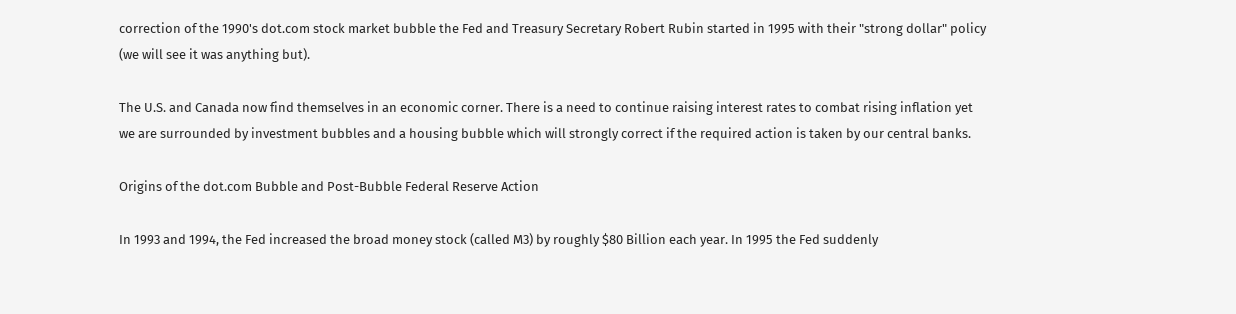correction of the 1990's dot.com stock market bubble the Fed and Treasury Secretary Robert Rubin started in 1995 with their "strong dollar" policy (we will see it was anything but).

The U.S. and Canada now find themselves in an economic corner. There is a need to continue raising interest rates to combat rising inflation yet we are surrounded by investment bubbles and a housing bubble which will strongly correct if the required action is taken by our central banks.

Origins of the dot.com Bubble and Post-Bubble Federal Reserve Action

In 1993 and 1994, the Fed increased the broad money stock (called M3) by roughly $80 Billion each year. In 1995 the Fed suddenly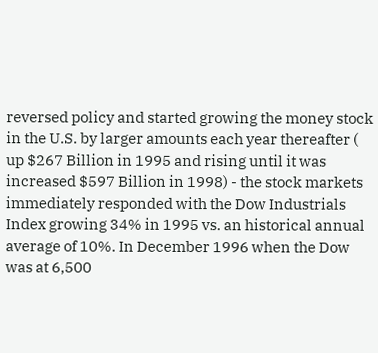reversed policy and started growing the money stock in the U.S. by larger amounts each year thereafter ( up $267 Billion in 1995 and rising until it was increased $597 Billion in 1998) - the stock markets immediately responded with the Dow Industrials Index growing 34% in 1995 vs. an historical annual average of 10%. In December 1996 when the Dow was at 6,500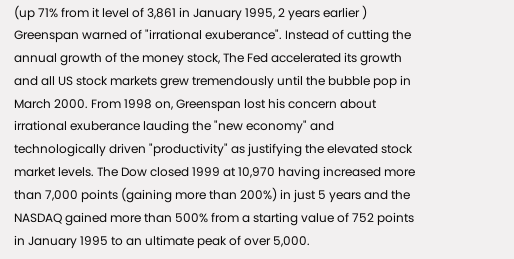(up 71% from it level of 3,861 in January 1995, 2 years earlier ) Greenspan warned of "irrational exuberance". Instead of cutting the annual growth of the money stock, The Fed accelerated its growth and all US stock markets grew tremendously until the bubble pop in March 2000. From 1998 on, Greenspan lost his concern about irrational exuberance lauding the "new economy" and technologically driven "productivity" as justifying the elevated stock market levels. The Dow closed 1999 at 10,970 having increased more than 7,000 points (gaining more than 200%) in just 5 years and the NASDAQ gained more than 500% from a starting value of 752 points in January 1995 to an ultimate peak of over 5,000.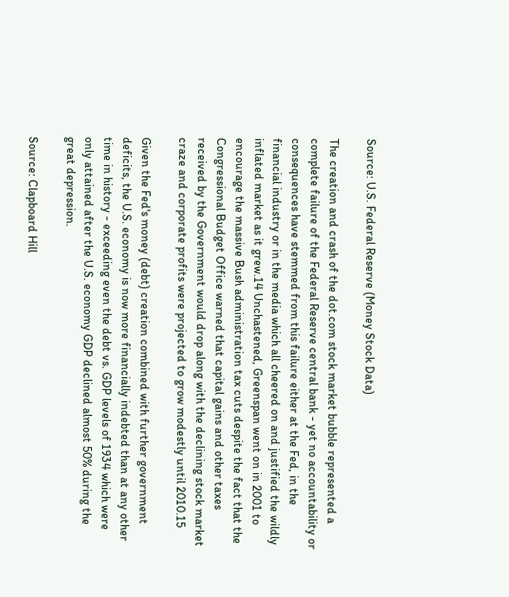Source: U.S. Federal Reserve (Money Stock Data)

The creation and crash of the dot.com stock market bubble represented a complete failure of the Federal Reserve central bank - yet no accountability or consequences have stemmed from this failure either at the Fed, in the financial industry or in the media which all cheered on and justified the wildly inflated market as it grew.14 Unchastened, Greenspan went on in 2001 to encourage the massive Bush administration tax cuts despite the fact that the Congressional Budget Office warned that capital gains and other taxes received by the Government would drop along with the declining stock market craze and corporate profits were projected to grow modestly until 2010.15

Given the Fed's money (debt) creation combined with further government deficits, the U.S. economy is now more financially indebted than at any other time in history - exceeding even the debt vs. GDP levels of 1934 which were only attained after the U.S. economy GDP declined almost 50% during the great depression.

Source: Clapboard Hill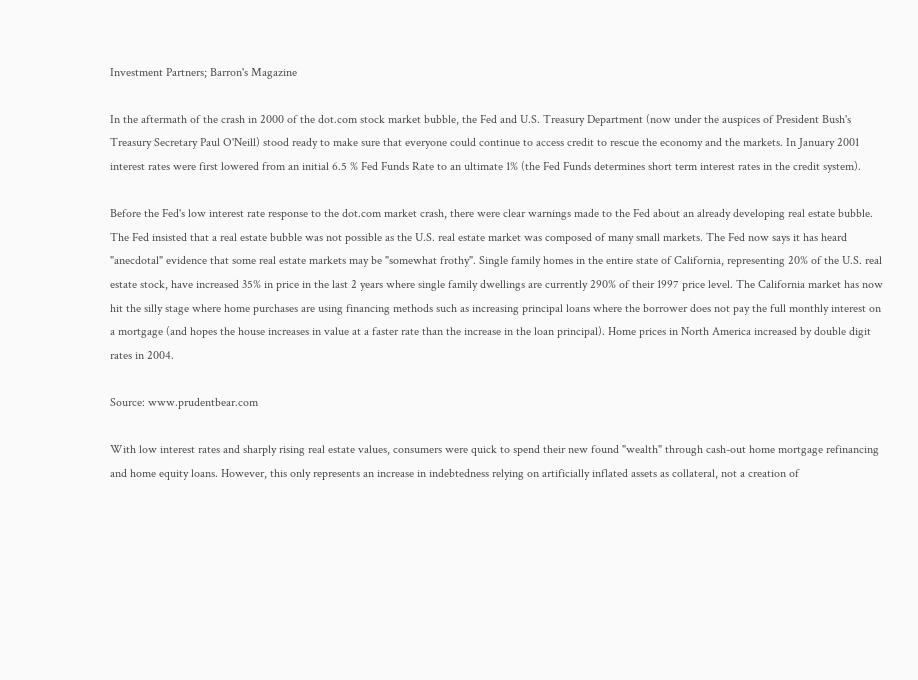Investment Partners; Barron's Magazine

In the aftermath of the crash in 2000 of the dot.com stock market bubble, the Fed and U.S. Treasury Department (now under the auspices of President Bush's Treasury Secretary Paul O'Neill) stood ready to make sure that everyone could continue to access credit to rescue the economy and the markets. In January 2001 interest rates were first lowered from an initial 6.5 % Fed Funds Rate to an ultimate 1% (the Fed Funds determines short term interest rates in the credit system).

Before the Fed's low interest rate response to the dot.com market crash, there were clear warnings made to the Fed about an already developing real estate bubble. The Fed insisted that a real estate bubble was not possible as the U.S. real estate market was composed of many small markets. The Fed now says it has heard "anecdotal" evidence that some real estate markets may be "somewhat frothy". Single family homes in the entire state of California, representing 20% of the U.S. real estate stock, have increased 35% in price in the last 2 years where single family dwellings are currently 290% of their 1997 price level. The California market has now hit the silly stage where home purchases are using financing methods such as increasing principal loans where the borrower does not pay the full monthly interest on a mortgage (and hopes the house increases in value at a faster rate than the increase in the loan principal). Home prices in North America increased by double digit rates in 2004.

Source: www.prudentbear.com

With low interest rates and sharply rising real estate values, consumers were quick to spend their new found "wealth" through cash-out home mortgage refinancing and home equity loans. However, this only represents an increase in indebtedness relying on artificially inflated assets as collateral, not a creation of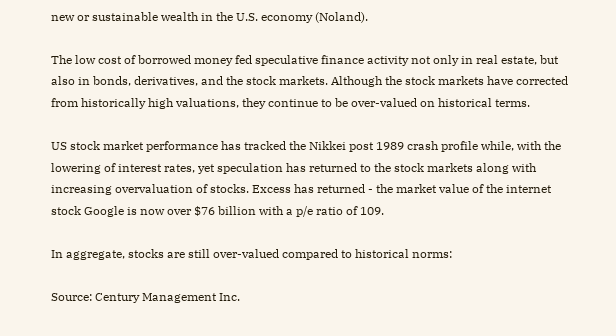new or sustainable wealth in the U.S. economy (Noland).

The low cost of borrowed money fed speculative finance activity not only in real estate, but also in bonds, derivatives, and the stock markets. Although the stock markets have corrected from historically high valuations, they continue to be over-valued on historical terms.

US stock market performance has tracked the Nikkei post 1989 crash profile while, with the lowering of interest rates, yet speculation has returned to the stock markets along with increasing overvaluation of stocks. Excess has returned - the market value of the internet stock Google is now over $76 billion with a p/e ratio of 109.

In aggregate, stocks are still over-valued compared to historical norms:

Source: Century Management Inc.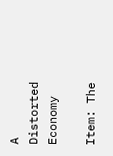A Distorted Economy

Item: The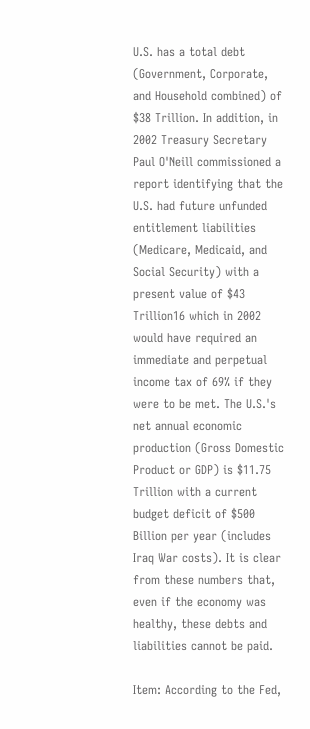U.S. has a total debt (Government, Corporate, and Household combined) of $38 Trillion. In addition, in 2002 Treasury Secretary Paul O'Neill commissioned a report identifying that the U.S. had future unfunded entitlement liabilities (Medicare, Medicaid, and Social Security) with a present value of $43 Trillion16 which in 2002 would have required an immediate and perpetual income tax of 69% if they were to be met. The U.S.'s net annual economic production (Gross Domestic Product or GDP) is $11.75 Trillion with a current budget deficit of $500 Billion per year (includes Iraq War costs). It is clear from these numbers that, even if the economy was healthy, these debts and liabilities cannot be paid.

Item: According to the Fed,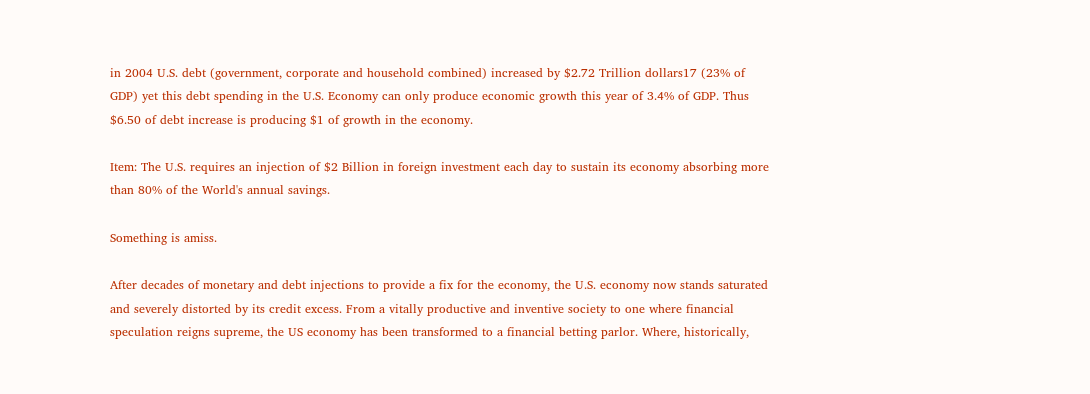in 2004 U.S. debt (government, corporate and household combined) increased by $2.72 Trillion dollars17 (23% of GDP) yet this debt spending in the U.S. Economy can only produce economic growth this year of 3.4% of GDP. Thus $6.50 of debt increase is producing $1 of growth in the economy.

Item: The U.S. requires an injection of $2 Billion in foreign investment each day to sustain its economy absorbing more than 80% of the World's annual savings.

Something is amiss.

After decades of monetary and debt injections to provide a fix for the economy, the U.S. economy now stands saturated and severely distorted by its credit excess. From a vitally productive and inventive society to one where financial speculation reigns supreme, the US economy has been transformed to a financial betting parlor. Where, historically,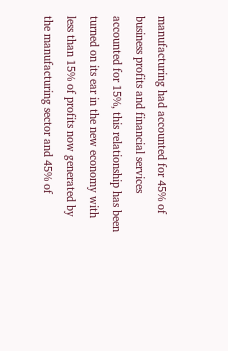manufacturing had accounted for 45% of business profits and financial services accounted for 15%, this relationship has been turned on its ear in the new economy with less than 15% of profits now generated by the manufacturing sector and 45% of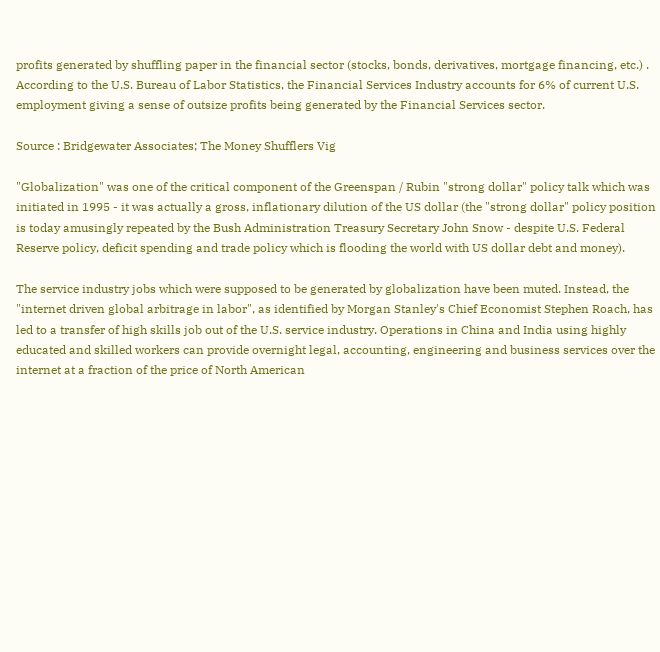profits generated by shuffling paper in the financial sector (stocks, bonds, derivatives, mortgage financing, etc.) . According to the U.S. Bureau of Labor Statistics, the Financial Services Industry accounts for 6% of current U.S. employment giving a sense of outsize profits being generated by the Financial Services sector.

Source : Bridgewater Associates; The Money Shufflers Vig

"Globalization" was one of the critical component of the Greenspan / Rubin "strong dollar" policy talk which was initiated in 1995 - it was actually a gross, inflationary dilution of the US dollar (the "strong dollar" policy position is today amusingly repeated by the Bush Administration Treasury Secretary John Snow - despite U.S. Federal Reserve policy, deficit spending and trade policy which is flooding the world with US dollar debt and money).

The service industry jobs which were supposed to be generated by globalization have been muted. Instead, the "internet driven global arbitrage in labor", as identified by Morgan Stanley's Chief Economist Stephen Roach, has led to a transfer of high skills job out of the U.S. service industry. Operations in China and India using highly educated and skilled workers can provide overnight legal, accounting, engineering and business services over the internet at a fraction of the price of North American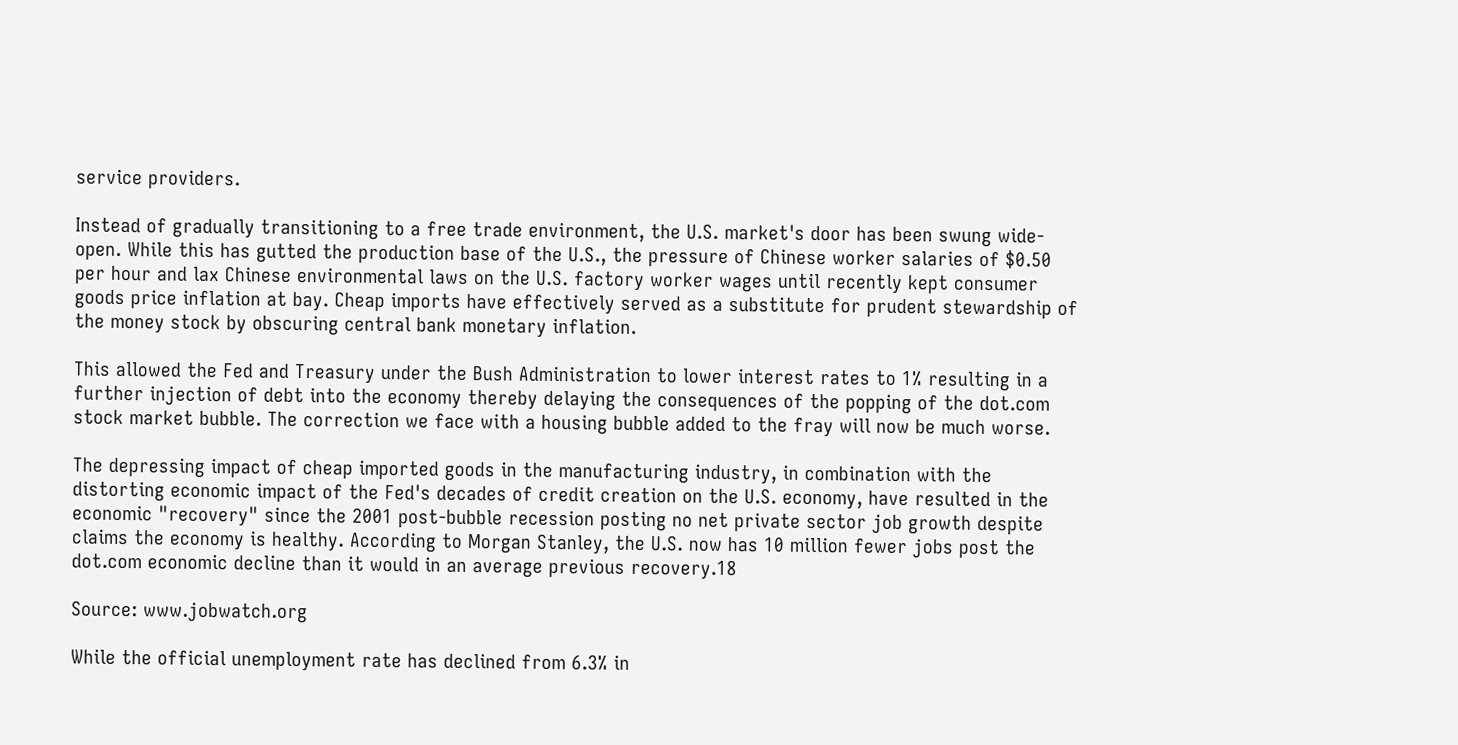service providers.

Instead of gradually transitioning to a free trade environment, the U.S. market's door has been swung wide-open. While this has gutted the production base of the U.S., the pressure of Chinese worker salaries of $0.50 per hour and lax Chinese environmental laws on the U.S. factory worker wages until recently kept consumer goods price inflation at bay. Cheap imports have effectively served as a substitute for prudent stewardship of the money stock by obscuring central bank monetary inflation.

This allowed the Fed and Treasury under the Bush Administration to lower interest rates to 1% resulting in a further injection of debt into the economy thereby delaying the consequences of the popping of the dot.com stock market bubble. The correction we face with a housing bubble added to the fray will now be much worse.

The depressing impact of cheap imported goods in the manufacturing industry, in combination with the distorting economic impact of the Fed's decades of credit creation on the U.S. economy, have resulted in the economic "recovery" since the 2001 post-bubble recession posting no net private sector job growth despite claims the economy is healthy. According to Morgan Stanley, the U.S. now has 10 million fewer jobs post the dot.com economic decline than it would in an average previous recovery.18

Source: www.jobwatch.org

While the official unemployment rate has declined from 6.3% in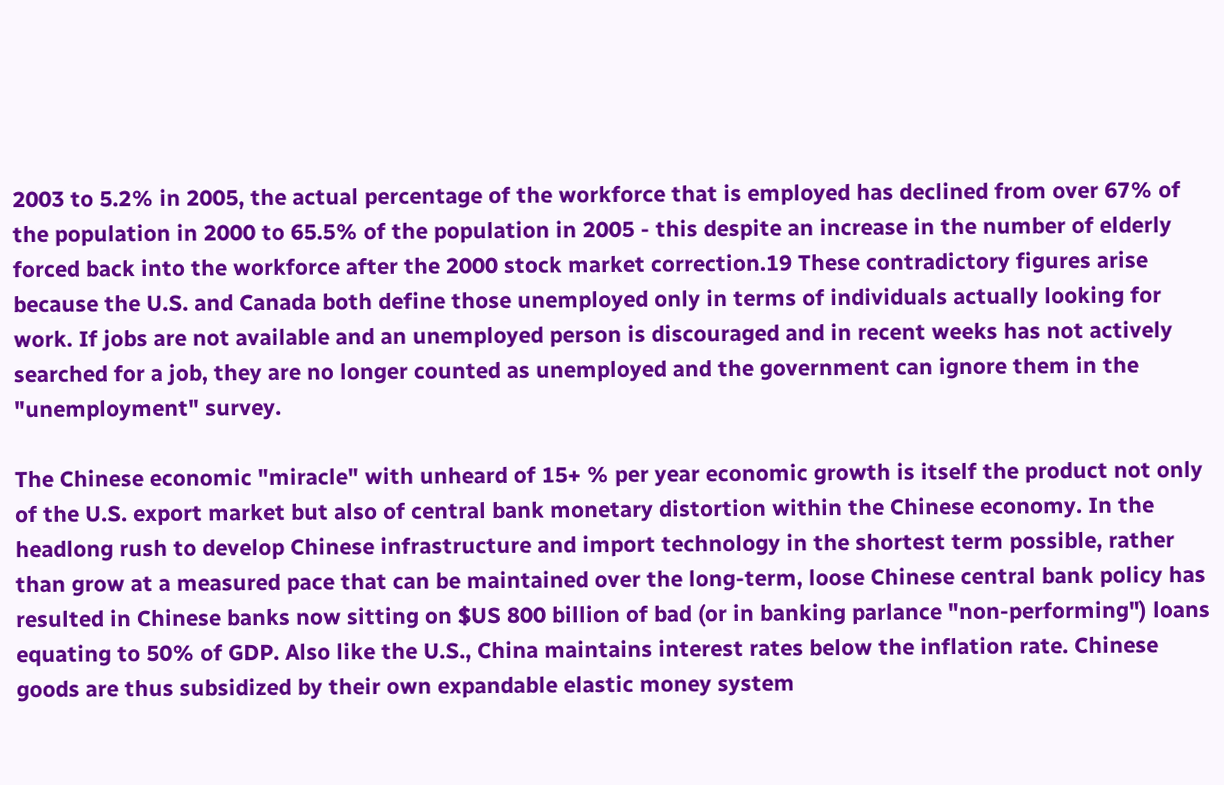2003 to 5.2% in 2005, the actual percentage of the workforce that is employed has declined from over 67% of the population in 2000 to 65.5% of the population in 2005 - this despite an increase in the number of elderly forced back into the workforce after the 2000 stock market correction.19 These contradictory figures arise because the U.S. and Canada both define those unemployed only in terms of individuals actually looking for work. If jobs are not available and an unemployed person is discouraged and in recent weeks has not actively searched for a job, they are no longer counted as unemployed and the government can ignore them in the "unemployment" survey.

The Chinese economic "miracle" with unheard of 15+ % per year economic growth is itself the product not only of the U.S. export market but also of central bank monetary distortion within the Chinese economy. In the headlong rush to develop Chinese infrastructure and import technology in the shortest term possible, rather than grow at a measured pace that can be maintained over the long-term, loose Chinese central bank policy has resulted in Chinese banks now sitting on $US 800 billion of bad (or in banking parlance "non-performing") loans equating to 50% of GDP. Also like the U.S., China maintains interest rates below the inflation rate. Chinese goods are thus subsidized by their own expandable elastic money system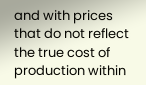and with prices that do not reflect the true cost of production within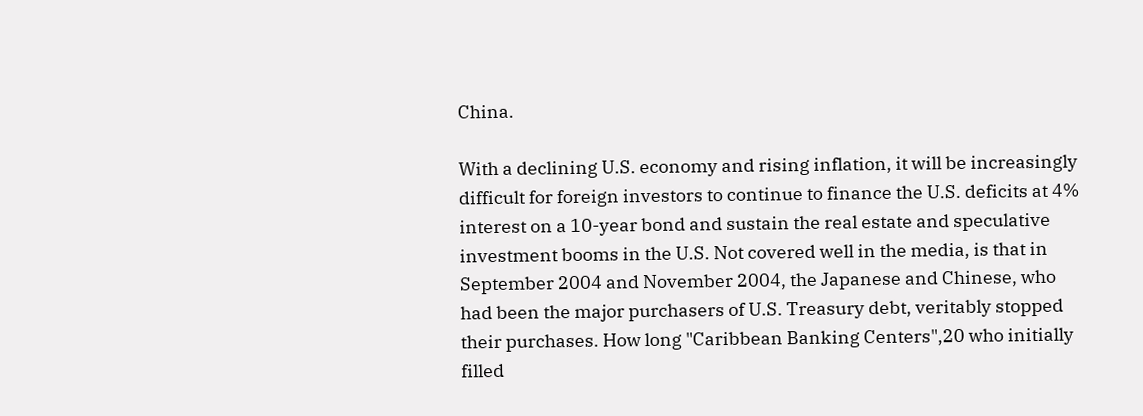China.

With a declining U.S. economy and rising inflation, it will be increasingly difficult for foreign investors to continue to finance the U.S. deficits at 4% interest on a 10-year bond and sustain the real estate and speculative investment booms in the U.S. Not covered well in the media, is that in September 2004 and November 2004, the Japanese and Chinese, who had been the major purchasers of U.S. Treasury debt, veritably stopped their purchases. How long "Caribbean Banking Centers",20 who initially filled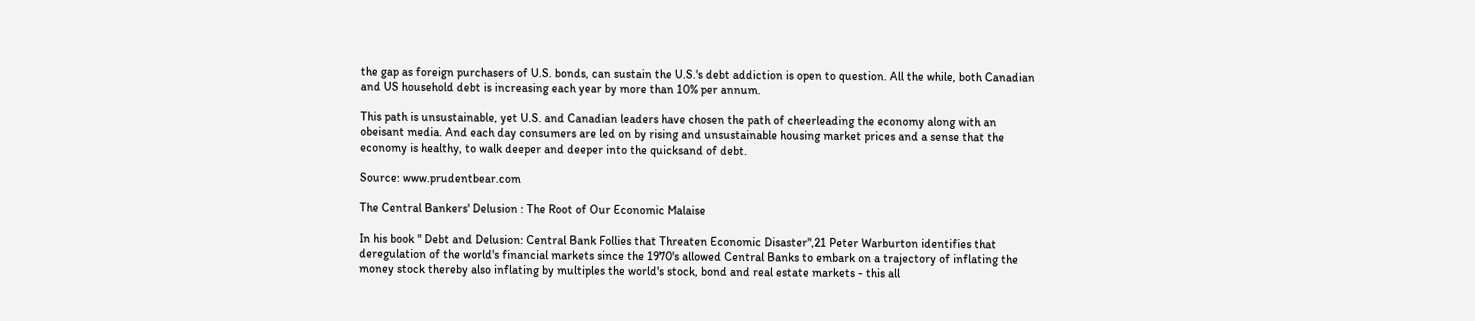the gap as foreign purchasers of U.S. bonds, can sustain the U.S.'s debt addiction is open to question. All the while, both Canadian and US household debt is increasing each year by more than 10% per annum.

This path is unsustainable, yet U.S. and Canadian leaders have chosen the path of cheerleading the economy along with an obeisant media. And each day consumers are led on by rising and unsustainable housing market prices and a sense that the economy is healthy, to walk deeper and deeper into the quicksand of debt.

Source: www.prudentbear.com

The Central Bankers' Delusion : The Root of Our Economic Malaise

In his book " Debt and Delusion: Central Bank Follies that Threaten Economic Disaster",21 Peter Warburton identifies that deregulation of the world's financial markets since the 1970's allowed Central Banks to embark on a trajectory of inflating the money stock thereby also inflating by multiples the world's stock, bond and real estate markets - this all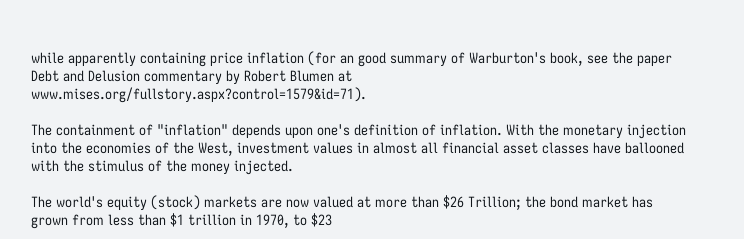while apparently containing price inflation (for an good summary of Warburton's book, see the paper Debt and Delusion commentary by Robert Blumen at www.mises.org/fullstory.aspx?control=1579&id=71).

The containment of "inflation" depends upon one's definition of inflation. With the monetary injection into the economies of the West, investment values in almost all financial asset classes have ballooned with the stimulus of the money injected.

The world's equity (stock) markets are now valued at more than $26 Trillion; the bond market has grown from less than $1 trillion in 1970, to $23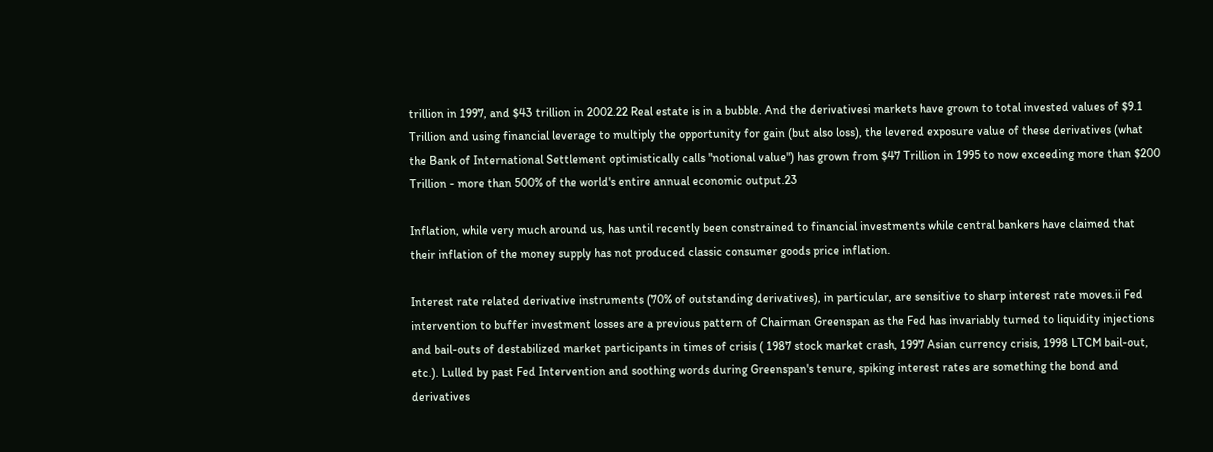trillion in 1997, and $43 trillion in 2002.22 Real estate is in a bubble. And the derivativesi markets have grown to total invested values of $9.1 Trillion and using financial leverage to multiply the opportunity for gain (but also loss), the levered exposure value of these derivatives (what the Bank of International Settlement optimistically calls "notional value") has grown from $47 Trillion in 1995 to now exceeding more than $200 Trillion - more than 500% of the world's entire annual economic output.23

Inflation, while very much around us, has until recently been constrained to financial investments while central bankers have claimed that their inflation of the money supply has not produced classic consumer goods price inflation.

Interest rate related derivative instruments (70% of outstanding derivatives), in particular, are sensitive to sharp interest rate moves.ii Fed intervention to buffer investment losses are a previous pattern of Chairman Greenspan as the Fed has invariably turned to liquidity injections and bail-outs of destabilized market participants in times of crisis ( 1987 stock market crash, 1997 Asian currency crisis, 1998 LTCM bail-out, etc.). Lulled by past Fed Intervention and soothing words during Greenspan's tenure, spiking interest rates are something the bond and derivatives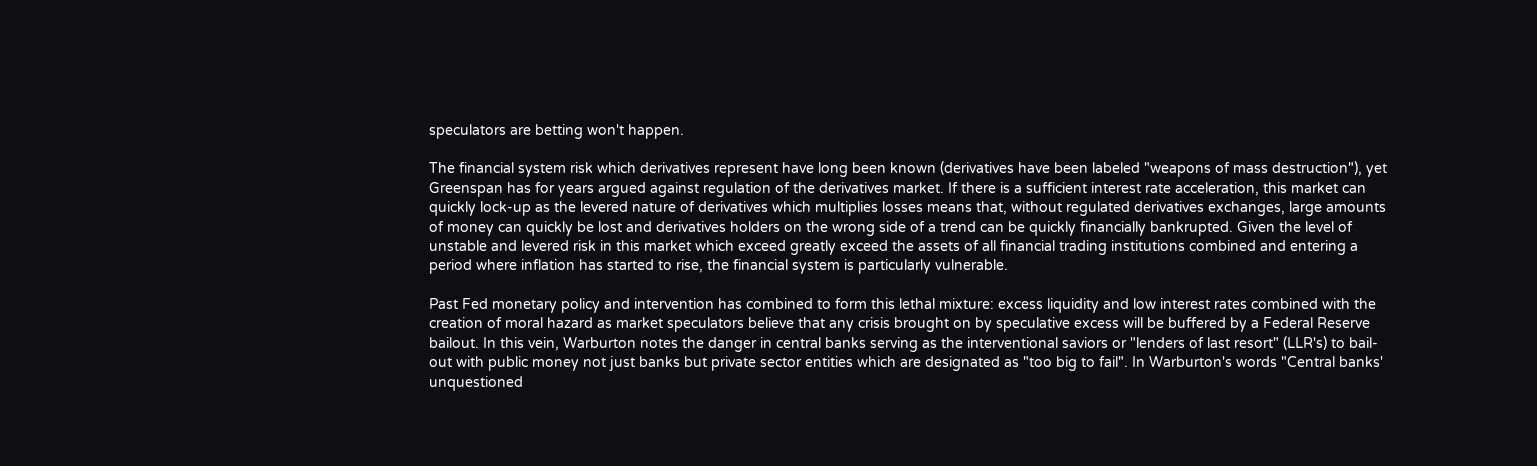speculators are betting won't happen.

The financial system risk which derivatives represent have long been known (derivatives have been labeled "weapons of mass destruction"), yet Greenspan has for years argued against regulation of the derivatives market. If there is a sufficient interest rate acceleration, this market can quickly lock-up as the levered nature of derivatives which multiplies losses means that, without regulated derivatives exchanges, large amounts of money can quickly be lost and derivatives holders on the wrong side of a trend can be quickly financially bankrupted. Given the level of unstable and levered risk in this market which exceed greatly exceed the assets of all financial trading institutions combined and entering a period where inflation has started to rise, the financial system is particularly vulnerable.

Past Fed monetary policy and intervention has combined to form this lethal mixture: excess liquidity and low interest rates combined with the creation of moral hazard as market speculators believe that any crisis brought on by speculative excess will be buffered by a Federal Reserve bailout. In this vein, Warburton notes the danger in central banks serving as the interventional saviors or "lenders of last resort" (LLR's) to bail-out with public money not just banks but private sector entities which are designated as "too big to fail". In Warburton's words "Central banks' unquestioned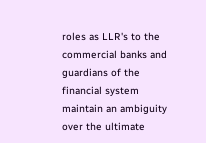roles as LLR's to the commercial banks and guardians of the financial system maintain an ambiguity over the ultimate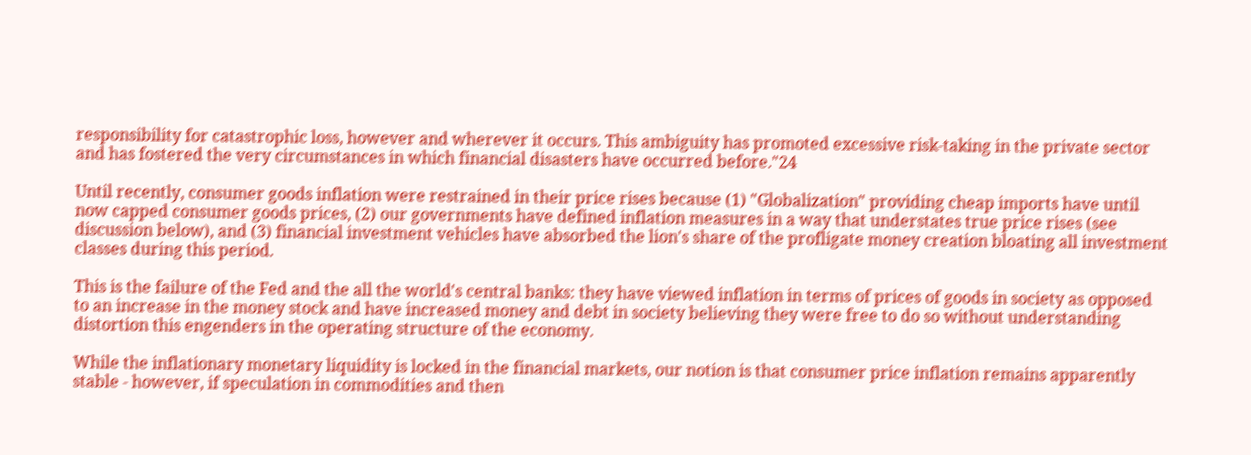responsibility for catastrophic loss, however and wherever it occurs. This ambiguity has promoted excessive risk-taking in the private sector and has fostered the very circumstances in which financial disasters have occurred before."24

Until recently, consumer goods inflation were restrained in their price rises because (1) "Globalization" providing cheap imports have until now capped consumer goods prices, (2) our governments have defined inflation measures in a way that understates true price rises (see discussion below), and (3) financial investment vehicles have absorbed the lion's share of the profligate money creation bloating all investment classes during this period.

This is the failure of the Fed and the all the world's central banks: they have viewed inflation in terms of prices of goods in society as opposed to an increase in the money stock and have increased money and debt in society believing they were free to do so without understanding distortion this engenders in the operating structure of the economy.

While the inflationary monetary liquidity is locked in the financial markets, our notion is that consumer price inflation remains apparently stable - however, if speculation in commodities and then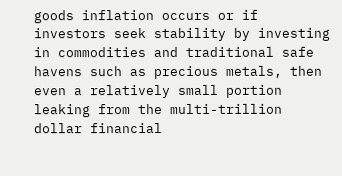goods inflation occurs or if investors seek stability by investing in commodities and traditional safe havens such as precious metals, then even a relatively small portion leaking from the multi-trillion dollar financial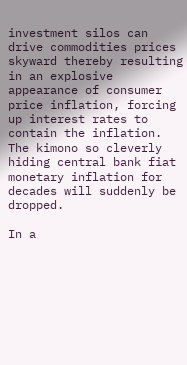investment silos can drive commodities prices skyward thereby resulting in an explosive appearance of consumer price inflation, forcing up interest rates to contain the inflation. The kimono so cleverly hiding central bank fiat monetary inflation for decades will suddenly be dropped.

In a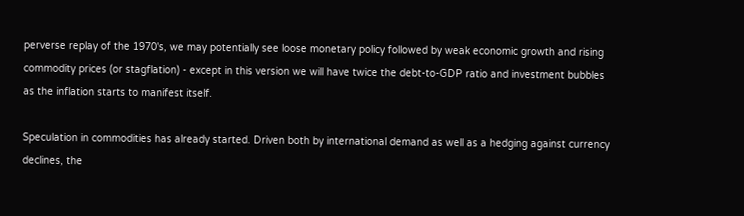perverse replay of the 1970's, we may potentially see loose monetary policy followed by weak economic growth and rising commodity prices (or stagflation) - except in this version we will have twice the debt-to-GDP ratio and investment bubbles as the inflation starts to manifest itself.

Speculation in commodities has already started. Driven both by international demand as well as a hedging against currency declines, the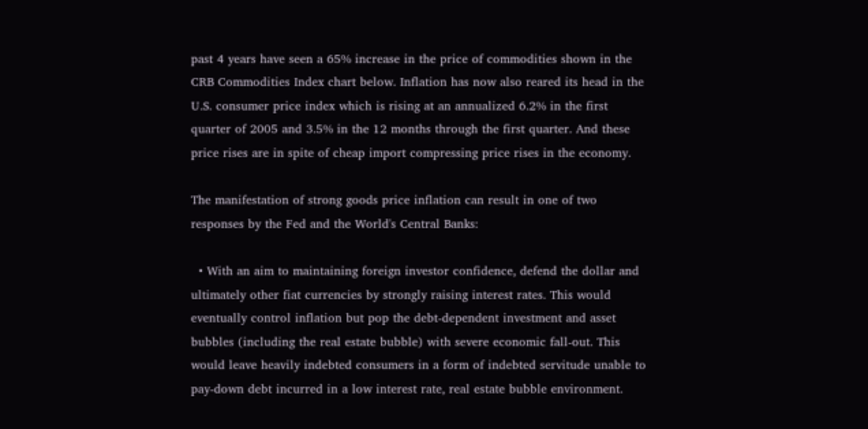past 4 years have seen a 65% increase in the price of commodities shown in the CRB Commodities Index chart below. Inflation has now also reared its head in the U.S. consumer price index which is rising at an annualized 6.2% in the first quarter of 2005 and 3.5% in the 12 months through the first quarter. And these price rises are in spite of cheap import compressing price rises in the economy.

The manifestation of strong goods price inflation can result in one of two responses by the Fed and the World's Central Banks:

  • With an aim to maintaining foreign investor confidence, defend the dollar and ultimately other fiat currencies by strongly raising interest rates. This would eventually control inflation but pop the debt-dependent investment and asset bubbles (including the real estate bubble) with severe economic fall-out. This would leave heavily indebted consumers in a form of indebted servitude unable to pay-down debt incurred in a low interest rate, real estate bubble environment.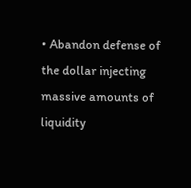• Abandon defense of the dollar injecting massive amounts of liquidity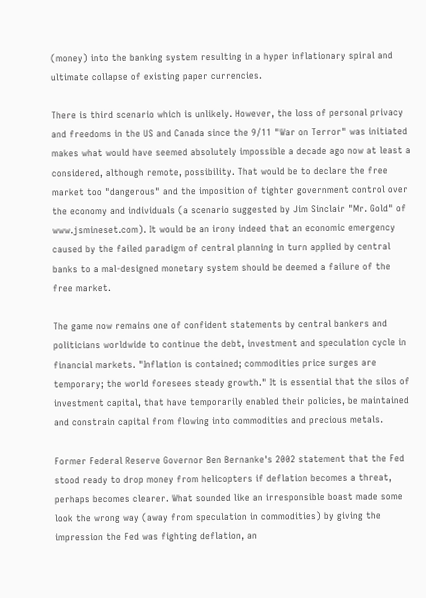(money) into the banking system resulting in a hyper inflationary spiral and ultimate collapse of existing paper currencies.

There is third scenario which is unlikely. However, the loss of personal privacy and freedoms in the US and Canada since the 9/11 "War on Terror" was initiated makes what would have seemed absolutely impossible a decade ago now at least a considered, although remote, possibility. That would be to declare the free market too "dangerous" and the imposition of tighter government control over the economy and individuals (a scenario suggested by Jim Sinclair "Mr. Gold" of www.jsmineset.com). It would be an irony indeed that an economic emergency caused by the failed paradigm of central planning in turn applied by central banks to a mal-designed monetary system should be deemed a failure of the free market.

The game now remains one of confident statements by central bankers and politicians worldwide to continue the debt, investment and speculation cycle in financial markets. "Inflation is contained; commodities price surges are temporary; the world foresees steady growth." It is essential that the silos of investment capital, that have temporarily enabled their policies, be maintained and constrain capital from flowing into commodities and precious metals.

Former Federal Reserve Governor Ben Bernanke's 2002 statement that the Fed stood ready to drop money from helicopters if deflation becomes a threat, perhaps becomes clearer. What sounded like an irresponsible boast made some look the wrong way (away from speculation in commodities) by giving the impression the Fed was fighting deflation, an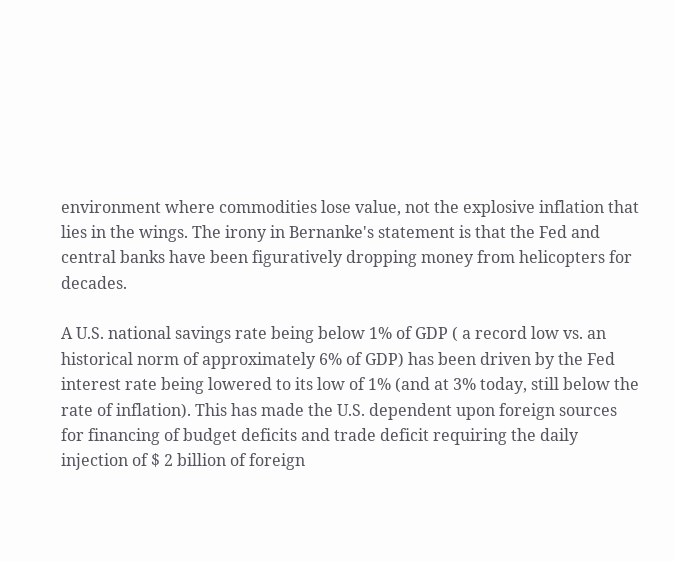environment where commodities lose value, not the explosive inflation that lies in the wings. The irony in Bernanke's statement is that the Fed and central banks have been figuratively dropping money from helicopters for decades.

A U.S. national savings rate being below 1% of GDP ( a record low vs. an historical norm of approximately 6% of GDP) has been driven by the Fed interest rate being lowered to its low of 1% (and at 3% today, still below the rate of inflation). This has made the U.S. dependent upon foreign sources for financing of budget deficits and trade deficit requiring the daily injection of $ 2 billion of foreign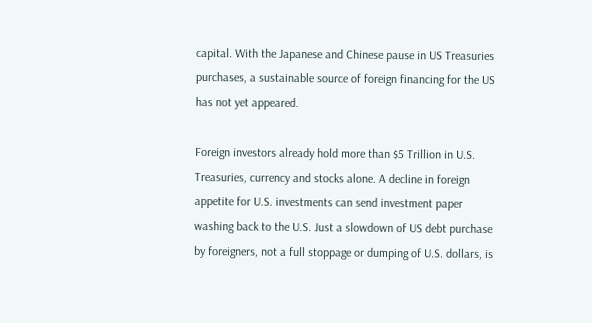capital. With the Japanese and Chinese pause in US Treasuries purchases, a sustainable source of foreign financing for the US has not yet appeared.

Foreign investors already hold more than $5 Trillion in U.S. Treasuries, currency and stocks alone. A decline in foreign appetite for U.S. investments can send investment paper washing back to the U.S. Just a slowdown of US debt purchase by foreigners, not a full stoppage or dumping of U.S. dollars, is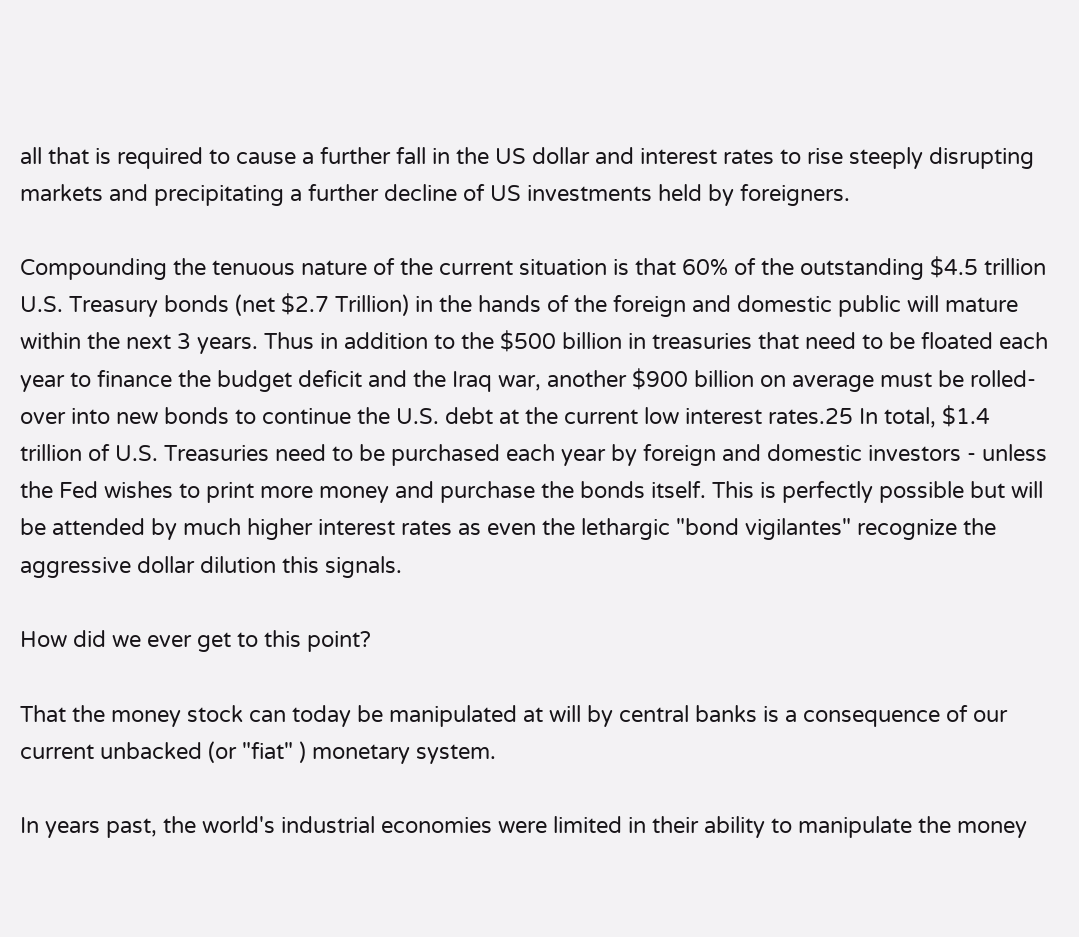all that is required to cause a further fall in the US dollar and interest rates to rise steeply disrupting markets and precipitating a further decline of US investments held by foreigners.

Compounding the tenuous nature of the current situation is that 60% of the outstanding $4.5 trillion U.S. Treasury bonds (net $2.7 Trillion) in the hands of the foreign and domestic public will mature within the next 3 years. Thus in addition to the $500 billion in treasuries that need to be floated each year to finance the budget deficit and the Iraq war, another $900 billion on average must be rolled-over into new bonds to continue the U.S. debt at the current low interest rates.25 In total, $1.4 trillion of U.S. Treasuries need to be purchased each year by foreign and domestic investors - unless the Fed wishes to print more money and purchase the bonds itself. This is perfectly possible but will be attended by much higher interest rates as even the lethargic "bond vigilantes" recognize the aggressive dollar dilution this signals.

How did we ever get to this point?

That the money stock can today be manipulated at will by central banks is a consequence of our current unbacked (or "fiat" ) monetary system.

In years past, the world's industrial economies were limited in their ability to manipulate the money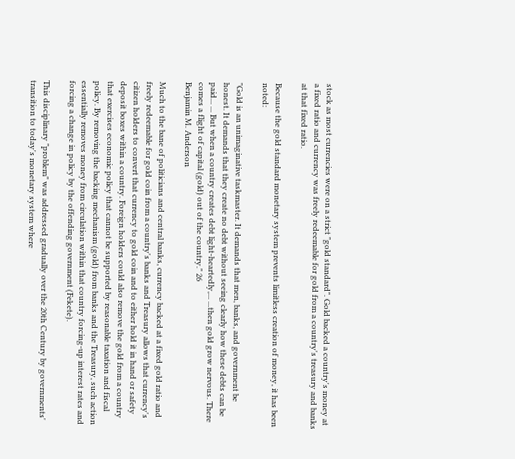stock as most currencies were on a strict "gold standard". Gold backed a country's money at a fixed ratio and currency was freely redeemable for gold from a country's treasury and banks at that fixed ratio.

Because the gold standard monetary system prevents limitless creation of money, it has been noted:

"Gold is an unimaginative taskmaster. It demands that men, banks, and government be honest. It demands that they create no debt without seeing clearly how these debts can be paid... ... But when a country creates debt light-heartedly,... ...then gold grow nervous. There comes a flight of capital (gold) out of the country." 26
Benjamin M. Anderson

Much to the bane of politicians and central banks, currency backed at a fixed gold ratio and freely redeemable for gold coin from a country's banks and Treasury allows that currency's citizen holders to convert that currency to gold coin and to either hold it in hand or safety deposit boxes within a country. Foreign holders could also remove the gold from a country that exercises economic policy that cannot be supported by reasonable taxation and fiscal policy. By removing the backing mechanism (gold) from banks and the Treasury, such action essentially removes money from circulation within that country forcing-up interest rates and forcing a change in policy by the offending government (Fekete).

This disciplinary "problem" was addressed gradually over the 20th Century by governments' transition to today's monetary system where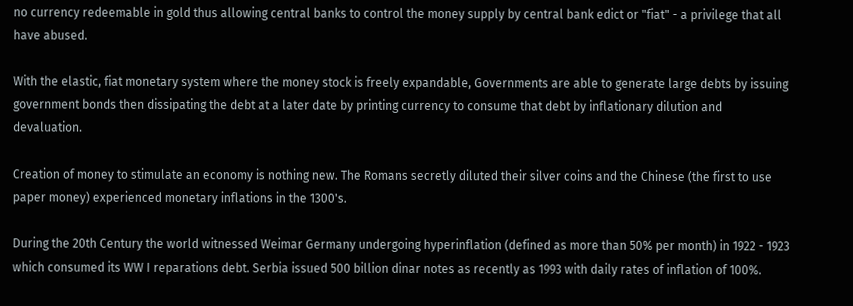no currency redeemable in gold thus allowing central banks to control the money supply by central bank edict or "fiat" - a privilege that all have abused.

With the elastic, fiat monetary system where the money stock is freely expandable, Governments are able to generate large debts by issuing government bonds then dissipating the debt at a later date by printing currency to consume that debt by inflationary dilution and devaluation.

Creation of money to stimulate an economy is nothing new. The Romans secretly diluted their silver coins and the Chinese (the first to use paper money) experienced monetary inflations in the 1300's.

During the 20th Century the world witnessed Weimar Germany undergoing hyperinflation (defined as more than 50% per month) in 1922 - 1923 which consumed its WW I reparations debt. Serbia issued 500 billion dinar notes as recently as 1993 with daily rates of inflation of 100%.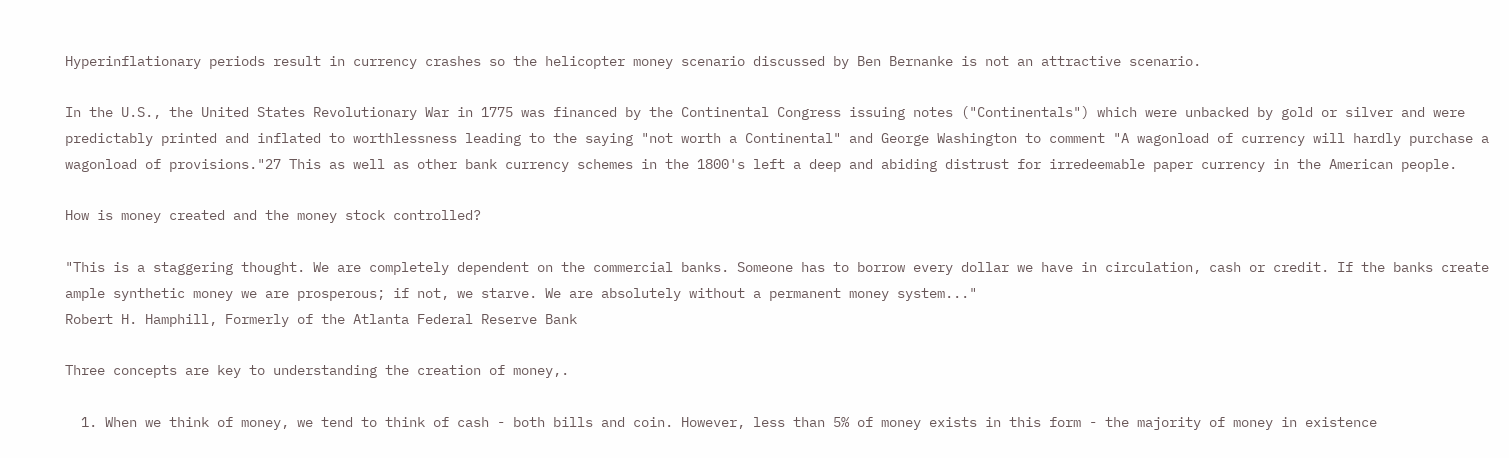Hyperinflationary periods result in currency crashes so the helicopter money scenario discussed by Ben Bernanke is not an attractive scenario.

In the U.S., the United States Revolutionary War in 1775 was financed by the Continental Congress issuing notes ("Continentals") which were unbacked by gold or silver and were predictably printed and inflated to worthlessness leading to the saying "not worth a Continental" and George Washington to comment "A wagonload of currency will hardly purchase a wagonload of provisions."27 This as well as other bank currency schemes in the 1800's left a deep and abiding distrust for irredeemable paper currency in the American people.

How is money created and the money stock controlled?

"This is a staggering thought. We are completely dependent on the commercial banks. Someone has to borrow every dollar we have in circulation, cash or credit. If the banks create ample synthetic money we are prosperous; if not, we starve. We are absolutely without a permanent money system..."
Robert H. Hamphill, Formerly of the Atlanta Federal Reserve Bank

Three concepts are key to understanding the creation of money,.

  1. When we think of money, we tend to think of cash - both bills and coin. However, less than 5% of money exists in this form - the majority of money in existence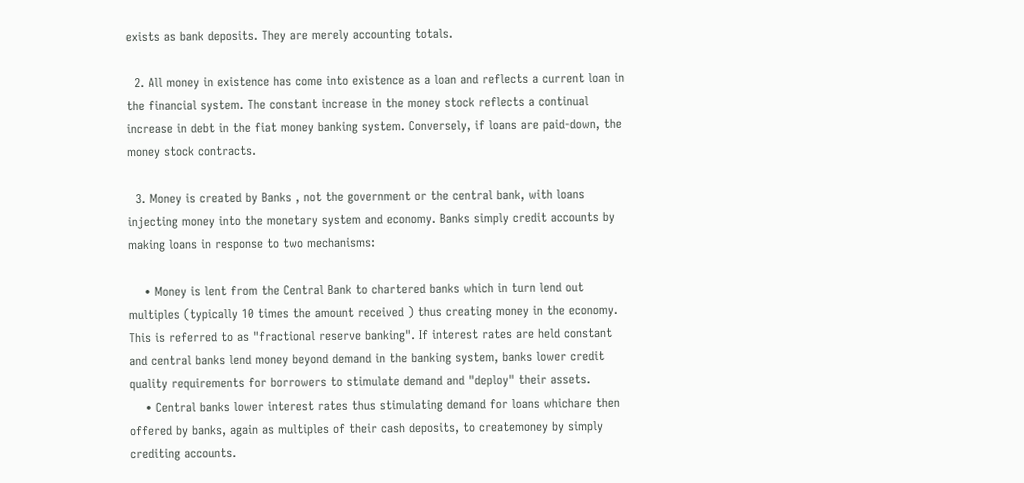exists as bank deposits. They are merely accounting totals.

  2. All money in existence has come into existence as a loan and reflects a current loan in the financial system. The constant increase in the money stock reflects a continual increase in debt in the fiat money banking system. Conversely, if loans are paid-down, the money stock contracts.

  3. Money is created by Banks , not the government or the central bank, with loans injecting money into the monetary system and economy. Banks simply credit accounts by making loans in response to two mechanisms:

    • Money is lent from the Central Bank to chartered banks which in turn lend out multiples (typically 10 times the amount received ) thus creating money in the economy. This is referred to as "fractional reserve banking". If interest rates are held constant and central banks lend money beyond demand in the banking system, banks lower credit quality requirements for borrowers to stimulate demand and "deploy" their assets.
    • Central banks lower interest rates thus stimulating demand for loans whichare then offered by banks, again as multiples of their cash deposits, to createmoney by simply crediting accounts.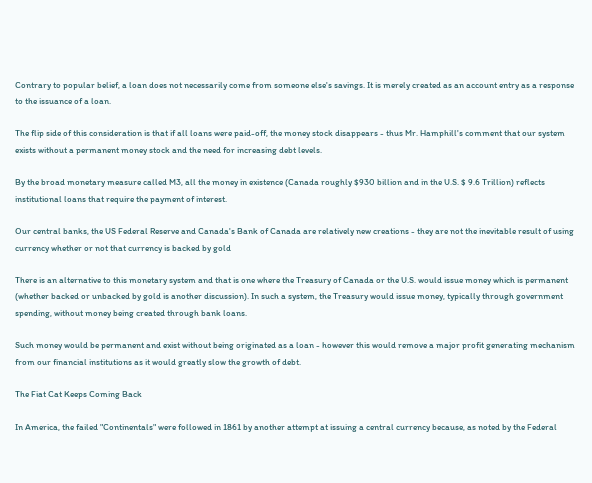Contrary to popular belief, a loan does not necessarily come from someone else's savings. It is merely created as an account entry as a response to the issuance of a loan.

The flip side of this consideration is that if all loans were paid-off, the money stock disappears - thus Mr. Hamphill's comment that our system exists without a permanent money stock and the need for increasing debt levels.

By the broad monetary measure called M3, all the money in existence (Canada roughly $930 billion and in the U.S. $ 9.6 Trillion) reflects institutional loans that require the payment of interest.

Our central banks, the US Federal Reserve and Canada's Bank of Canada are relatively new creations - they are not the inevitable result of using currency whether or not that currency is backed by gold

There is an alternative to this monetary system and that is one where the Treasury of Canada or the U.S. would issue money which is permanent (whether backed or unbacked by gold is another discussion). In such a system, the Treasury would issue money, typically through government spending, without money being created through bank loans.

Such money would be permanent and exist without being originated as a loan - however this would remove a major profit generating mechanism from our financial institutions as it would greatly slow the growth of debt.

The Fiat Cat Keeps Coming Back

In America, the failed "Continentals" were followed in 1861 by another attempt at issuing a central currency because, as noted by the Federal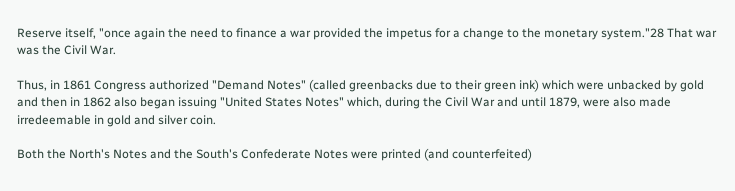Reserve itself, "once again the need to finance a war provided the impetus for a change to the monetary system."28 That war was the Civil War.

Thus, in 1861 Congress authorized "Demand Notes" (called greenbacks due to their green ink) which were unbacked by gold and then in 1862 also began issuing "United States Notes" which, during the Civil War and until 1879, were also made irredeemable in gold and silver coin.

Both the North's Notes and the South's Confederate Notes were printed (and counterfeited)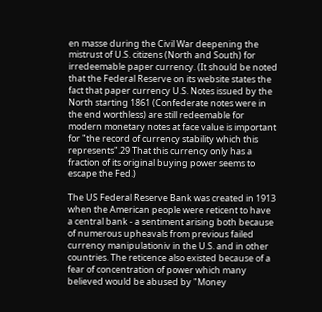en masse during the Civil War deepening the mistrust of U.S. citizens (North and South) for irredeemable paper currency. (It should be noted that the Federal Reserve on its website states the fact that paper currency U.S. Notes issued by the North starting 1861 (Confederate notes were in the end worthless) are still redeemable for modern monetary notes at face value is important for "the record of currency stability which this represents".29 That this currency only has a fraction of its original buying power seems to escape the Fed.)

The US Federal Reserve Bank was created in 1913 when the American people were reticent to have a central bank - a sentiment arising both because of numerous upheavals from previous failed currency manipulationiv in the U.S. and in other countries. The reticence also existed because of a fear of concentration of power which many believed would be abused by "Money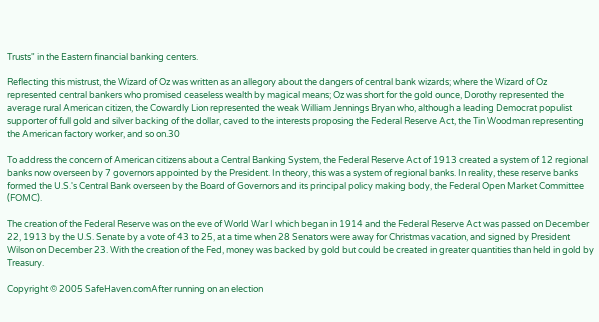Trusts" in the Eastern financial banking centers.

Reflecting this mistrust, the Wizard of Oz was written as an allegory about the dangers of central bank wizards; where the Wizard of Oz represented central bankers who promised ceaseless wealth by magical means; Oz was short for the gold ounce, Dorothy represented the average rural American citizen, the Cowardly Lion represented the weak William Jennings Bryan who, although a leading Democrat populist supporter of full gold and silver backing of the dollar, caved to the interests proposing the Federal Reserve Act, the Tin Woodman representing the American factory worker, and so on.30

To address the concern of American citizens about a Central Banking System, the Federal Reserve Act of 1913 created a system of 12 regional banks now overseen by 7 governors appointed by the President. In theory, this was a system of regional banks. In reality, these reserve banks formed the U.S.'s Central Bank overseen by the Board of Governors and its principal policy making body, the Federal Open Market Committee (FOMC).

The creation of the Federal Reserve was on the eve of World War I which began in 1914 and the Federal Reserve Act was passed on December 22, 1913 by the U.S. Senate by a vote of 43 to 25, at a time when 28 Senators were away for Christmas vacation, and signed by President Wilson on December 23. With the creation of the Fed, money was backed by gold but could be created in greater quantities than held in gold by Treasury.

Copyright © 2005 SafeHaven.comAfter running on an election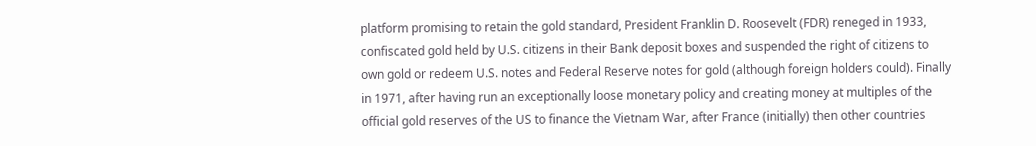platform promising to retain the gold standard, President Franklin D. Roosevelt (FDR) reneged in 1933, confiscated gold held by U.S. citizens in their Bank deposit boxes and suspended the right of citizens to own gold or redeem U.S. notes and Federal Reserve notes for gold (although foreign holders could). Finally in 1971, after having run an exceptionally loose monetary policy and creating money at multiples of the official gold reserves of the US to finance the Vietnam War, after France (initially) then other countries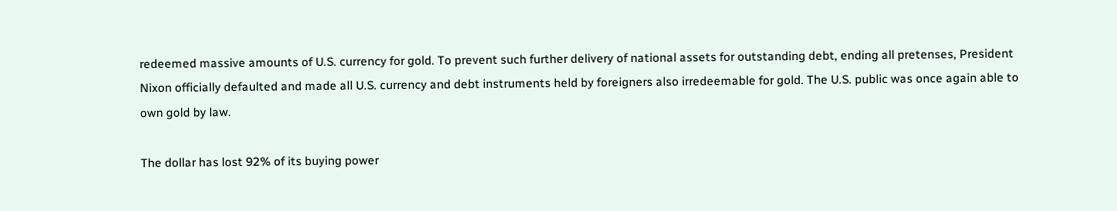redeemed massive amounts of U.S. currency for gold. To prevent such further delivery of national assets for outstanding debt, ending all pretenses, President Nixon officially defaulted and made all U.S. currency and debt instruments held by foreigners also irredeemable for gold. The U.S. public was once again able to own gold by law.

The dollar has lost 92% of its buying power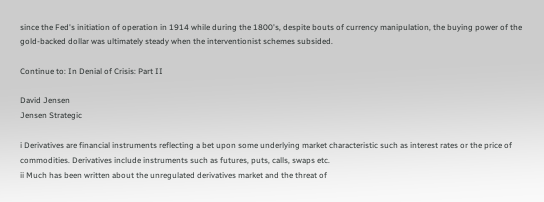since the Fed's initiation of operation in 1914 while during the 1800's, despite bouts of currency manipulation, the buying power of the gold-backed dollar was ultimately steady when the interventionist schemes subsided.

Continue to: In Denial of Crisis: Part II

David Jensen
Jensen Strategic

i Derivatives are financial instruments reflecting a bet upon some underlying market characteristic such as interest rates or the price of commodities. Derivatives include instruments such as futures, puts, calls, swaps etc.
ii Much has been written about the unregulated derivatives market and the threat of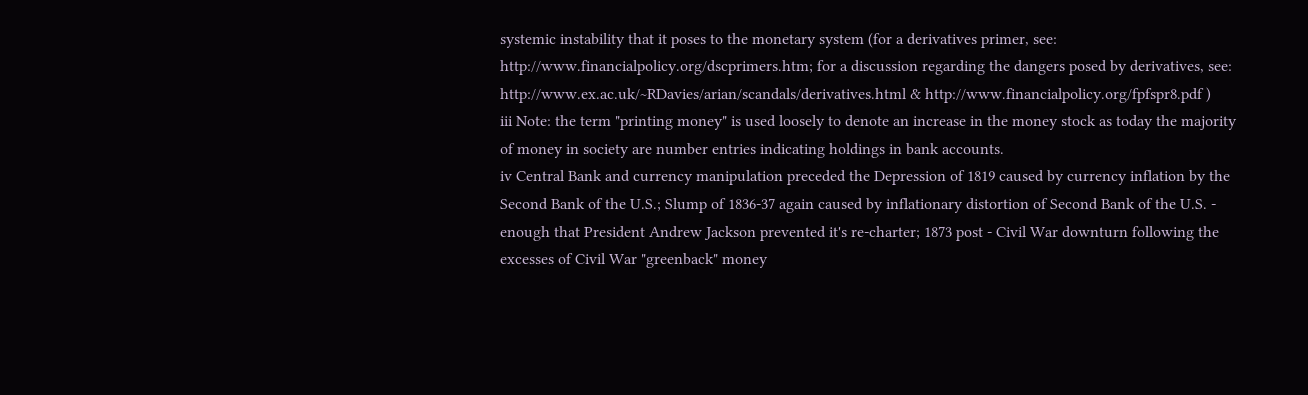systemic instability that it poses to the monetary system (for a derivatives primer, see: http://www.financialpolicy.org/dscprimers.htm; for a discussion regarding the dangers posed by derivatives, see: http://www.ex.ac.uk/~RDavies/arian/scandals/derivatives.html & http://www.financialpolicy.org/fpfspr8.pdf )
iii Note: the term "printing money" is used loosely to denote an increase in the money stock as today the majority of money in society are number entries indicating holdings in bank accounts.
iv Central Bank and currency manipulation preceded the Depression of 1819 caused by currency inflation by the Second Bank of the U.S.; Slump of 1836-37 again caused by inflationary distortion of Second Bank of the U.S. - enough that President Andrew Jackson prevented it's re-charter; 1873 post - Civil War downturn following the excesses of Civil War "greenback" money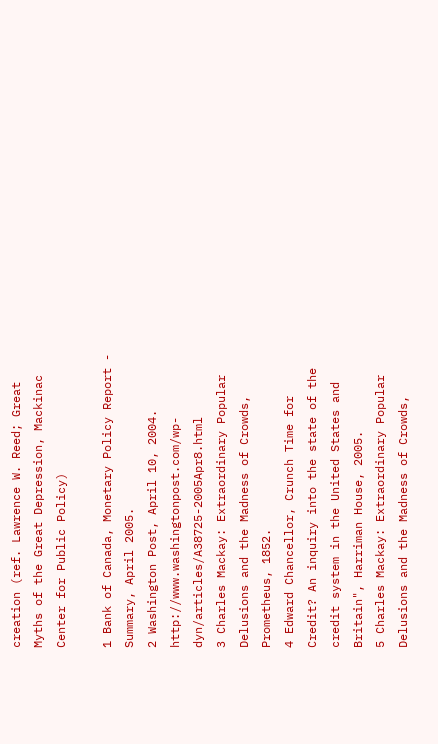creation (ref. Lawrence W. Reed; Great Myths of the Great Depression, Mackinac Center for Public Policy)

1 Bank of Canada, Monetary Policy Report - Summary, April 2005.
2 Washington Post, April 10, 2004. http://www.washingtonpost.com/wp-dyn/articles/A38725-2005Apr8.html
3 Charles Mackay: Extraordinary Popular Delusions and the Madness of Crowds, Prometheus, 1852.
4 Edward Chancellor, Crunch Time for Credit? An inquiry into the state of the credit system in the United States and Britain", Harriman House, 2005.
5 Charles Mackay: Extraordinary Popular Delusions and the Madness of Crowds,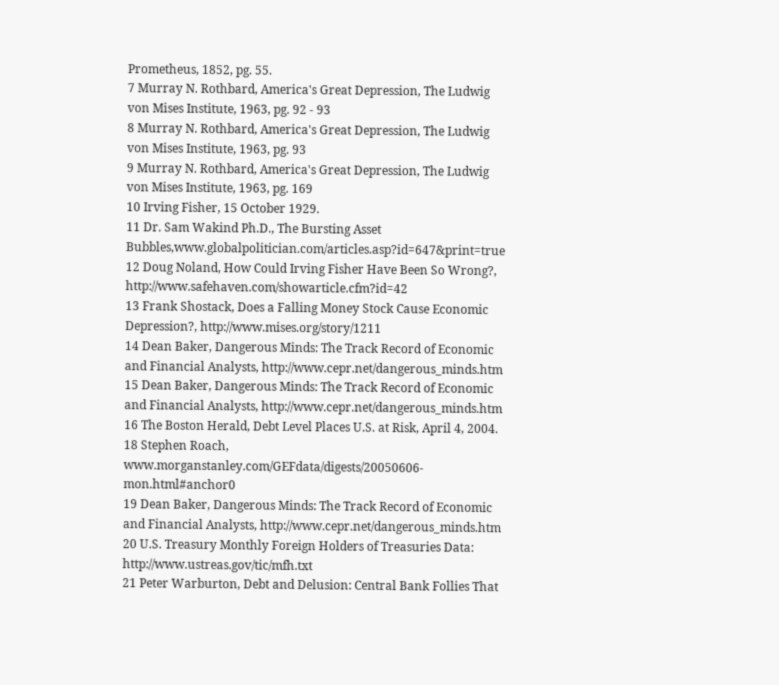Prometheus, 1852, pg. 55.
7 Murray N. Rothbard, America's Great Depression, The Ludwig von Mises Institute, 1963, pg. 92 - 93
8 Murray N. Rothbard, America's Great Depression, The Ludwig von Mises Institute, 1963, pg. 93
9 Murray N. Rothbard, America's Great Depression, The Ludwig von Mises Institute, 1963, pg. 169
10 Irving Fisher, 15 October 1929.
11 Dr. Sam Wakind Ph.D., The Bursting Asset Bubbles,www.globalpolitician.com/articles.asp?id=647&print=true
12 Doug Noland, How Could Irving Fisher Have Been So Wrong?, http://www.safehaven.com/showarticle.cfm?id=42
13 Frank Shostack, Does a Falling Money Stock Cause Economic Depression?, http://www.mises.org/story/1211
14 Dean Baker, Dangerous Minds: The Track Record of Economic and Financial Analysts, http://www.cepr.net/dangerous_minds.htm
15 Dean Baker, Dangerous Minds: The Track Record of Economic and Financial Analysts, http://www.cepr.net/dangerous_minds.htm
16 The Boston Herald, Debt Level Places U.S. at Risk, April 4, 2004.
18 Stephen Roach, www.morganstanley.com/GEFdata/digests/20050606-mon.html#anchor0
19 Dean Baker, Dangerous Minds: The Track Record of Economic and Financial Analysts, http://www.cepr.net/dangerous_minds.htm
20 U.S. Treasury Monthly Foreign Holders of Treasuries Data: http://www.ustreas.gov/tic/mfh.txt
21 Peter Warburton, Debt and Delusion: Central Bank Follies That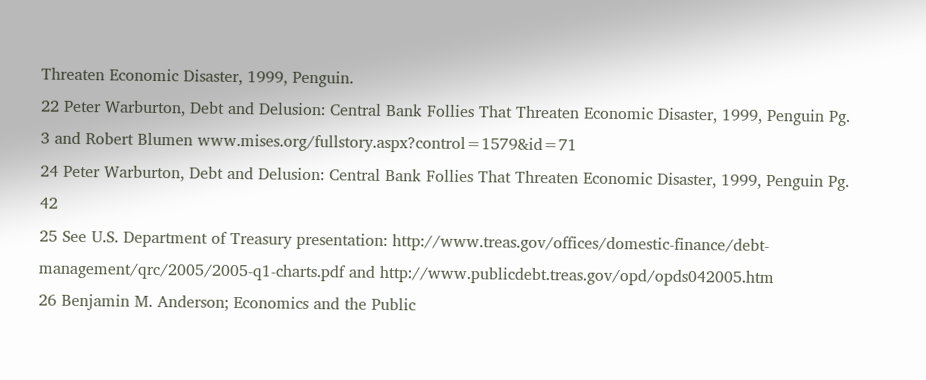Threaten Economic Disaster, 1999, Penguin.
22 Peter Warburton, Debt and Delusion: Central Bank Follies That Threaten Economic Disaster, 1999, Penguin Pg. 3 and Robert Blumen www.mises.org/fullstory.aspx?control=1579&id=71
24 Peter Warburton, Debt and Delusion: Central Bank Follies That Threaten Economic Disaster, 1999, Penguin Pg. 42
25 See U.S. Department of Treasury presentation: http://www.treas.gov/offices/domestic-finance/debt-management/qrc/2005/2005-q1-charts.pdf and http://www.publicdebt.treas.gov/opd/opds042005.htm
26 Benjamin M. Anderson; Economics and the Public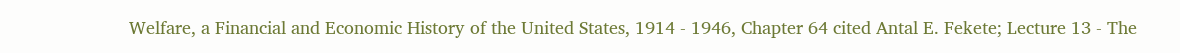Welfare, a Financial and Economic History of the United States, 1914 - 1946, Chapter 64 cited Antal E. Fekete; Lecture 13 - The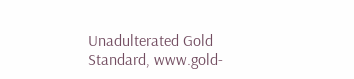Unadulterated Gold Standard, www.gold-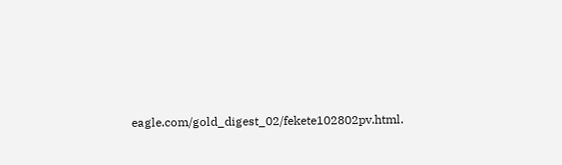eagle.com/gold_digest_02/fekete102802pv.html.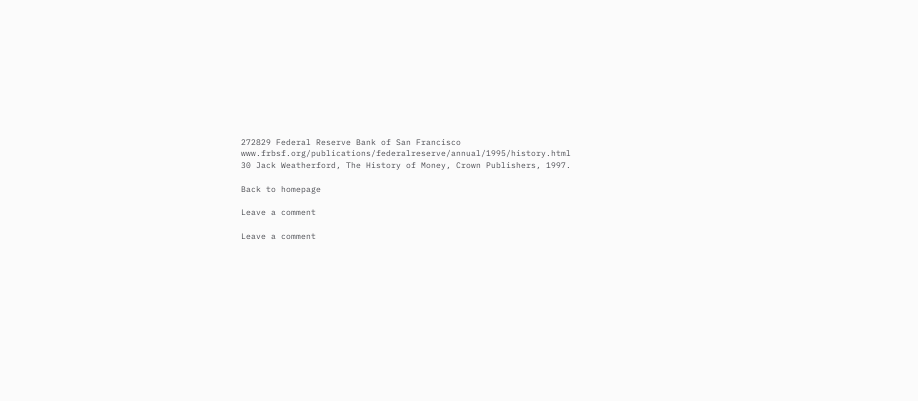272829 Federal Reserve Bank of San Francisco www.frbsf.org/publications/federalreserve/annual/1995/history.html
30 Jack Weatherford, The History of Money, Crown Publishers, 1997.

Back to homepage

Leave a comment

Leave a comment